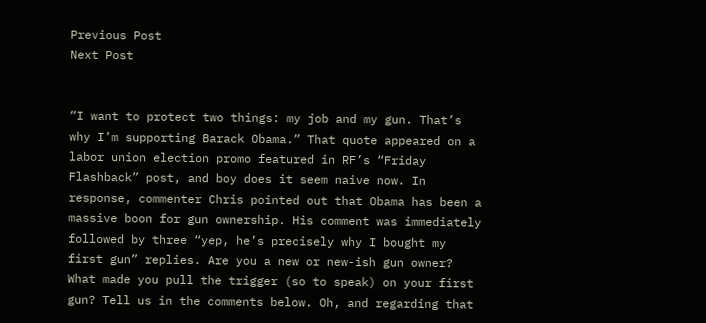Previous Post
Next Post


“I want to protect two things: my job and my gun. That’s why I’m supporting Barack Obama.” That quote appeared on a labor union election promo featured in RF’s “Friday Flashback” post, and boy does it seem naive now. In response, commenter Chris pointed out that Obama has been a massive boon for gun ownership. His comment was immediately followed by three “yep, he’s precisely why I bought my first gun” replies. Are you a new or new-ish gun owner? What made you pull the trigger (so to speak) on your first gun? Tell us in the comments below. Oh, and regarding that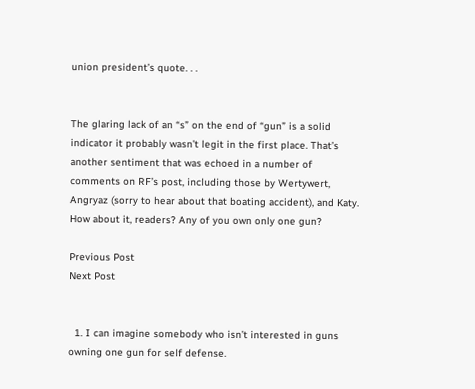union president’s quote. . .


The glaring lack of an “s” on the end of “gun” is a solid indicator it probably wasn’t legit in the first place. That’s another sentiment that was echoed in a number of comments on RF’s post, including those by Wertywert, Angryaz (sorry to hear about that boating accident), and Katy. How about it, readers? Any of you own only one gun?

Previous Post
Next Post


  1. I can imagine somebody who isn’t interested in guns owning one gun for self defense.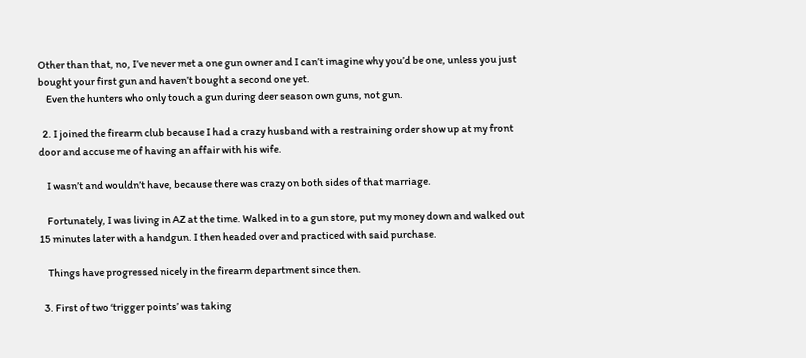Other than that, no, I’ve never met a one gun owner and I can’t imagine why you’d be one, unless you just bought your first gun and haven’t bought a second one yet.
    Even the hunters who only touch a gun during deer season own guns, not gun.

  2. I joined the firearm club because I had a crazy husband with a restraining order show up at my front door and accuse me of having an affair with his wife.

    I wasn’t and wouldn’t have, because there was crazy on both sides of that marriage.

    Fortunately, I was living in AZ at the time. Walked in to a gun store, put my money down and walked out 15 minutes later with a handgun. I then headed over and practiced with said purchase.

    Things have progressed nicely in the firearm department since then.

  3. First of two ‘trigger points’ was taking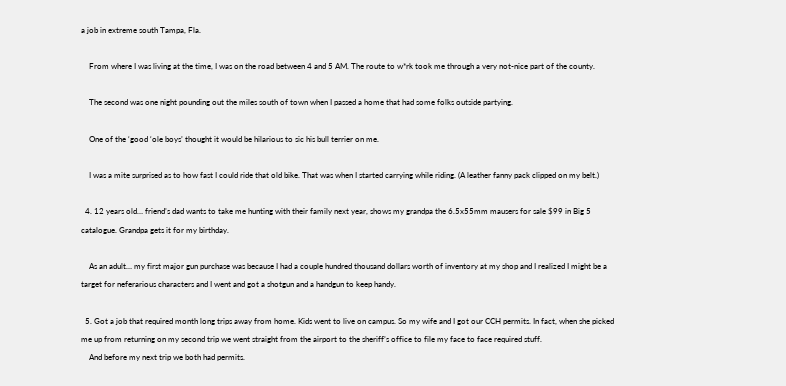a job in extreme south Tampa, Fla.

    From where I was living at the time, I was on the road between 4 and 5 AM. The route to w*rk took me through a very not-nice part of the county.

    The second was one night pounding out the miles south of town when I passed a home that had some folks outside partying.

    One of the ‘good ‘ole boys’ thought it would be hilarious to sic his bull terrier on me.

    I was a mite surprised as to how fast I could ride that old bike. That was when I started carrying while riding. (A leather fanny pack clipped on my belt.)

  4. 12 years old… friend’s dad wants to take me hunting with their family next year, shows my grandpa the 6.5x55mm mausers for sale $99 in Big 5 catalogue. Grandpa gets it for my birthday.

    As an adult… my first major gun purchase was because I had a couple hundred thousand dollars worth of inventory at my shop and I realized I might be a target for neferarious characters and I went and got a shotgun and a handgun to keep handy.

  5. Got a job that required month long trips away from home. Kids went to live on campus. So my wife and I got our CCH permits. In fact, when she picked me up from returning on my second trip we went straight from the airport to the sheriff’s office to file my face to face required stuff.
    And before my next trip we both had permits.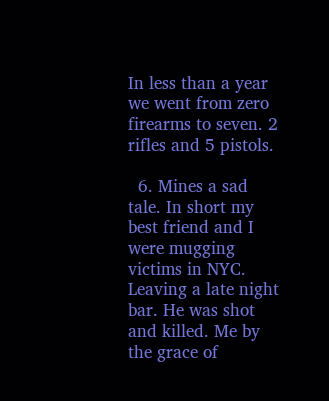In less than a year we went from zero firearms to seven. 2 rifles and 5 pistols.

  6. Mines a sad tale. In short my best friend and I were mugging victims in NYC. Leaving a late night bar. He was shot and killed. Me by the grace of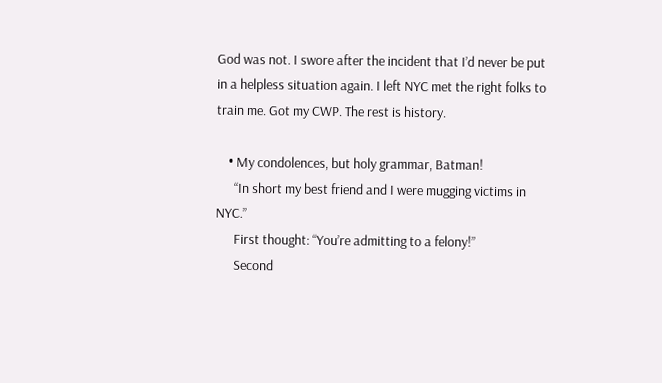God was not. I swore after the incident that I’d never be put in a helpless situation again. I left NYC met the right folks to train me. Got my CWP. The rest is history.

    • My condolences, but holy grammar, Batman!
      “In short my best friend and I were mugging victims in NYC.”
      First thought: “You’re admitting to a felony!”
      Second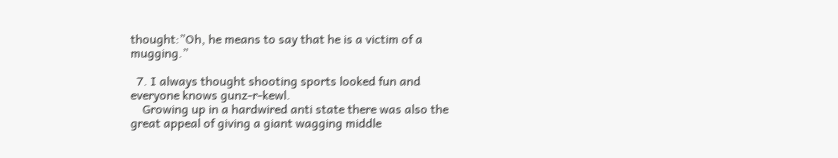thought:”Oh, he means to say that he is a victim of a mugging.”

  7. I always thought shooting sports looked fun and everyone knows gunz-r-kewl.
    Growing up in a hardwired anti state there was also the great appeal of giving a giant wagging middle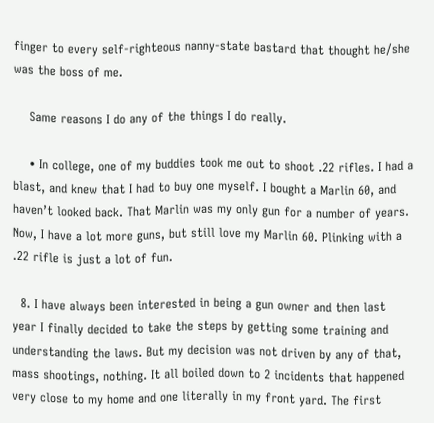finger to every self-righteous nanny-state bastard that thought he/she was the boss of me.

    Same reasons I do any of the things I do really.

    • In college, one of my buddies took me out to shoot .22 rifles. I had a blast, and knew that I had to buy one myself. I bought a Marlin 60, and haven’t looked back. That Marlin was my only gun for a number of years. Now, I have a lot more guns, but still love my Marlin 60. Plinking with a .22 rifle is just a lot of fun.

  8. I have always been interested in being a gun owner and then last year I finally decided to take the steps by getting some training and understanding the laws. But my decision was not driven by any of that, mass shootings, nothing. It all boiled down to 2 incidents that happened very close to my home and one literally in my front yard. The first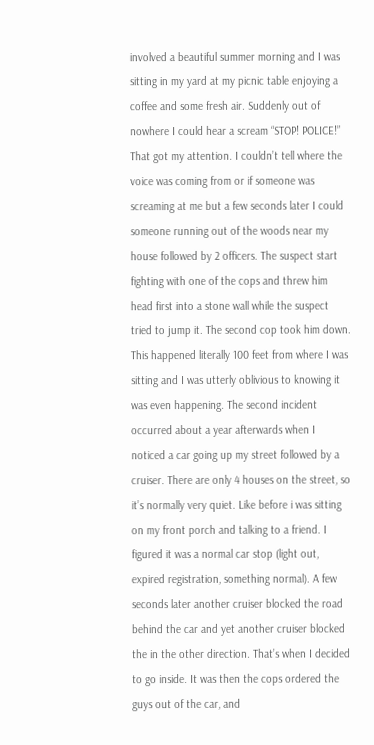involved a beautiful summer morning and I was sitting in my yard at my picnic table enjoying a coffee and some fresh air. Suddenly out of nowhere I could hear a scream “STOP! POLICE!” That got my attention. I couldn’t tell where the voice was coming from or if someone was screaming at me but a few seconds later I could someone running out of the woods near my house followed by 2 officers. The suspect start fighting with one of the cops and threw him head first into a stone wall while the suspect tried to jump it. The second cop took him down. This happened literally 100 feet from where I was sitting and I was utterly oblivious to knowing it was even happening. The second incident occurred about a year afterwards when I noticed a car going up my street followed by a cruiser. There are only 4 houses on the street, so it’s normally very quiet. Like before i was sitting on my front porch and talking to a friend. I figured it was a normal car stop (light out, expired registration, something normal). A few seconds later another cruiser blocked the road behind the car and yet another cruiser blocked the in the other direction. That’s when I decided to go inside. It was then the cops ordered the guys out of the car, and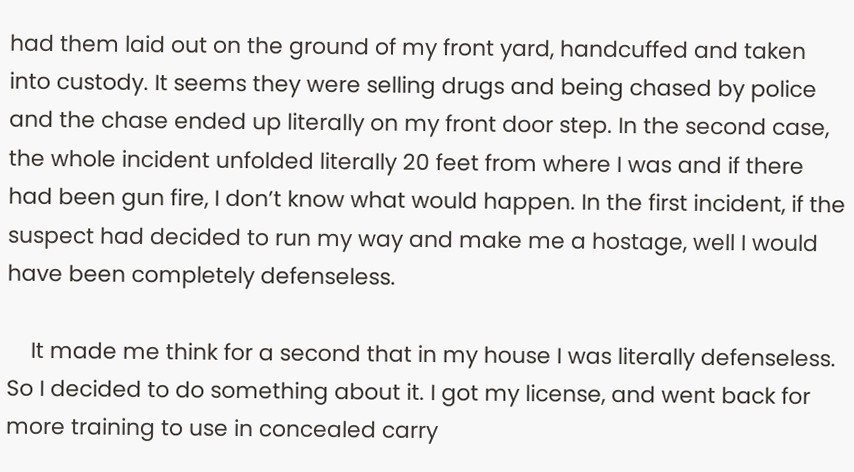had them laid out on the ground of my front yard, handcuffed and taken into custody. It seems they were selling drugs and being chased by police and the chase ended up literally on my front door step. In the second case, the whole incident unfolded literally 20 feet from where I was and if there had been gun fire, I don’t know what would happen. In the first incident, if the suspect had decided to run my way and make me a hostage, well I would have been completely defenseless.

    It made me think for a second that in my house I was literally defenseless. So I decided to do something about it. I got my license, and went back for more training to use in concealed carry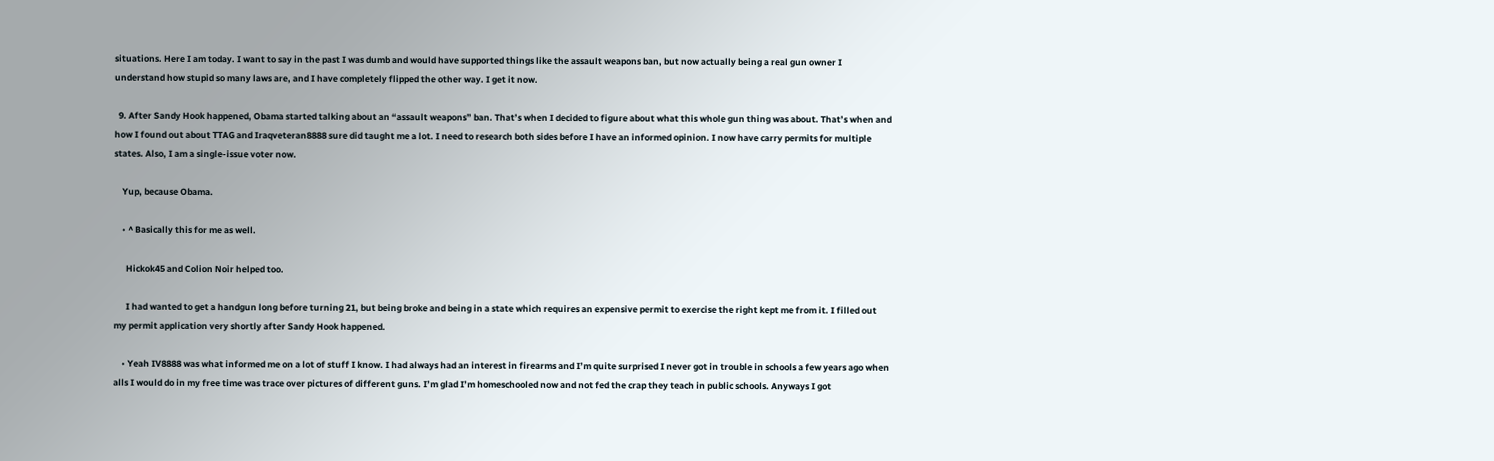situations. Here I am today. I want to say in the past I was dumb and would have supported things like the assault weapons ban, but now actually being a real gun owner I understand how stupid so many laws are, and I have completely flipped the other way. I get it now.

  9. After Sandy Hook happened, Obama started talking about an “assault weapons” ban. That’s when I decided to figure about what this whole gun thing was about. That’s when and how I found out about TTAG and Iraqveteran8888 sure did taught me a lot. I need to research both sides before I have an informed opinion. I now have carry permits for multiple states. Also, I am a single-issue voter now.

    Yup, because Obama.

    • ^ Basically this for me as well.

      Hickok45 and Colion Noir helped too.

      I had wanted to get a handgun long before turning 21, but being broke and being in a state which requires an expensive permit to exercise the right kept me from it. I filled out my permit application very shortly after Sandy Hook happened.

    • Yeah IV8888 was what informed me on a lot of stuff I know. I had always had an interest in firearms and I’m quite surprised I never got in trouble in schools a few years ago when alls I would do in my free time was trace over pictures of different guns. I’m glad I’m homeschooled now and not fed the crap they teach in public schools. Anyways I got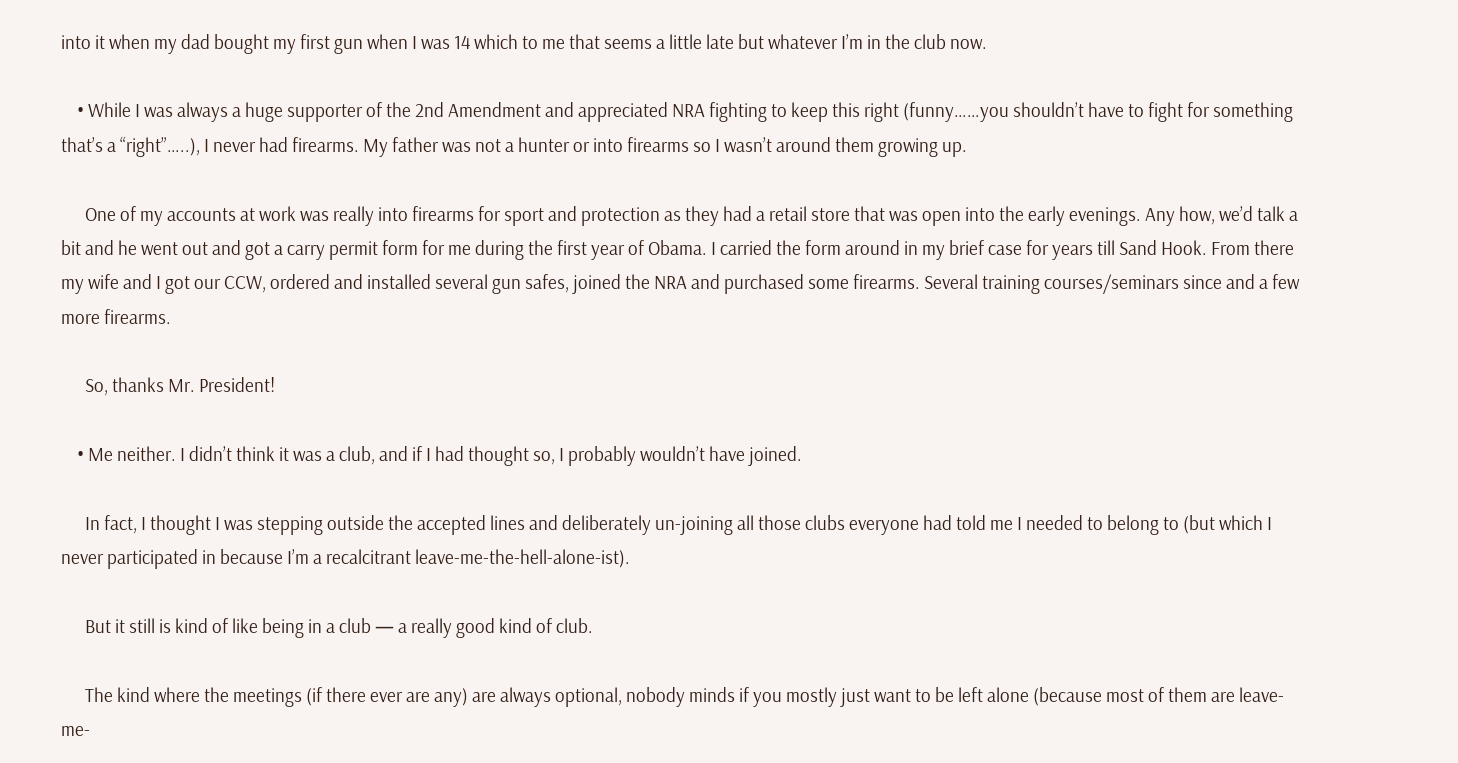into it when my dad bought my first gun when I was 14 which to me that seems a little late but whatever I’m in the club now.

    • While I was always a huge supporter of the 2nd Amendment and appreciated NRA fighting to keep this right (funny……you shouldn’t have to fight for something that’s a “right”…..), I never had firearms. My father was not a hunter or into firearms so I wasn’t around them growing up.

      One of my accounts at work was really into firearms for sport and protection as they had a retail store that was open into the early evenings. Any how, we’d talk a bit and he went out and got a carry permit form for me during the first year of Obama. I carried the form around in my brief case for years till Sand Hook. From there my wife and I got our CCW, ordered and installed several gun safes, joined the NRA and purchased some firearms. Several training courses/seminars since and a few more firearms.

      So, thanks Mr. President!

    • Me neither. I didn’t think it was a club, and if I had thought so, I probably wouldn’t have joined.

      In fact, I thought I was stepping outside the accepted lines and deliberately un-joining all those clubs everyone had told me I needed to belong to (but which I never participated in because I’m a recalcitrant leave-me-the-hell-alone-ist).

      But it still is kind of like being in a club — a really good kind of club.

      The kind where the meetings (if there ever are any) are always optional, nobody minds if you mostly just want to be left alone (because most of them are leave-me-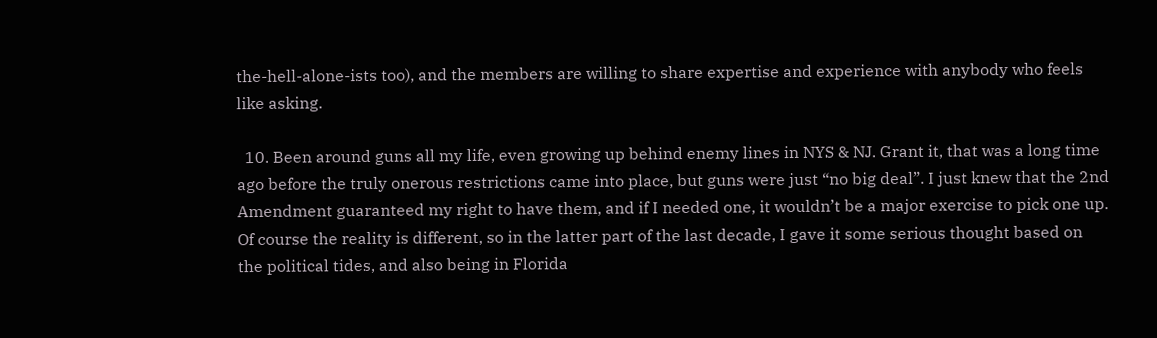the-hell-alone-ists too), and the members are willing to share expertise and experience with anybody who feels like asking.

  10. Been around guns all my life, even growing up behind enemy lines in NYS & NJ. Grant it, that was a long time ago before the truly onerous restrictions came into place, but guns were just “no big deal”. I just knew that the 2nd Amendment guaranteed my right to have them, and if I needed one, it wouldn’t be a major exercise to pick one up. Of course the reality is different, so in the latter part of the last decade, I gave it some serious thought based on the political tides, and also being in Florida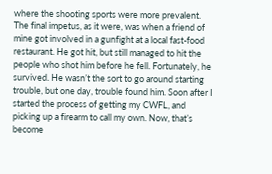where the shooting sports were more prevalent. The final impetus, as it were, was when a friend of mine got involved in a gunfight at a local fast-food restaurant. He got hit, but still managed to hit the people who shot him before he fell. Fortunately, he survived. He wasn’t the sort to go around starting trouble, but one day, trouble found him. Soon after I started the process of getting my CWFL, and picking up a firearm to call my own. Now, that’s become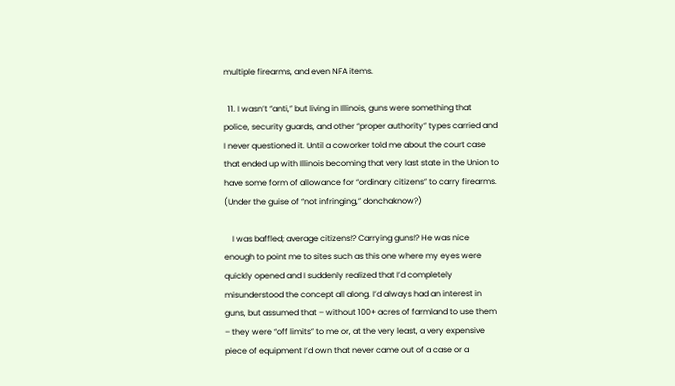multiple firearms, and even NFA items.

  11. I wasn’t “anti,” but living in Illinois, guns were something that police, security guards, and other “proper authority” types carried and I never questioned it. Until a coworker told me about the court case that ended up with Illinois becoming that very last state in the Union to have some form of allowance for “ordinary citizens” to carry firearms. (Under the guise of “not infringing,” donchaknow?)

    I was baffled; average citizens!? Carrying guns!? He was nice enough to point me to sites such as this one where my eyes were quickly opened and I suddenly realized that I’d completely misunderstood the concept all along. I’d always had an interest in guns, but assumed that – without 100+ acres of farmland to use them – they were “off limits” to me or, at the very least, a very expensive piece of equipment I’d own that never came out of a case or a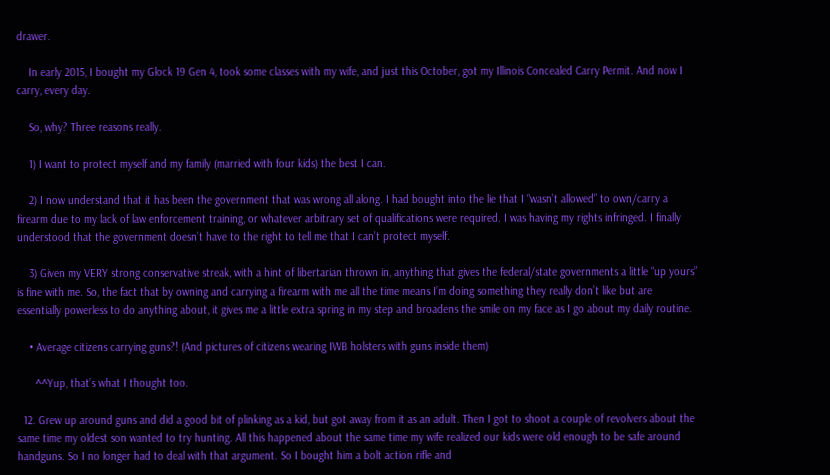drawer.

    In early 2015, I bought my Glock 19 Gen 4, took some classes with my wife, and just this October, got my Illinois Concealed Carry Permit. And now I carry, every day.

    So, why? Three reasons really.

    1) I want to protect myself and my family (married with four kids) the best I can.

    2) I now understand that it has been the government that was wrong all along. I had bought into the lie that I “wasn’t allowed” to own/carry a firearm due to my lack of law enforcement training, or whatever arbitrary set of qualifications were required. I was having my rights infringed. I finally understood that the government doesn’t have to the right to tell me that I can’t protect myself.

    3) Given my VERY strong conservative streak, with a hint of libertarian thrown in, anything that gives the federal/state governments a little “up yours” is fine with me. So, the fact that by owning and carrying a firearm with me all the time means I’m doing something they really don’t like but are essentially powerless to do anything about, it gives me a little extra spring in my step and broadens the smile on my face as I go about my daily routine.

    • Average citizens carrying guns?! (And pictures of citizens wearing IWB holsters with guns inside them)

      ^^Yup, that’s what I thought too.

  12. Grew up around guns and did a good bit of plinking as a kid, but got away from it as an adult. Then I got to shoot a couple of revolvers about the same time my oldest son wanted to try hunting. All this happened about the same time my wife realized our kids were old enough to be safe around handguns. So I no longer had to deal with that argument. So I bought him a bolt action rifle and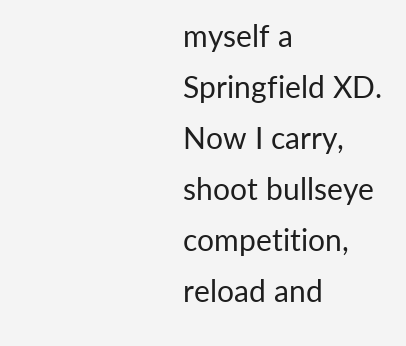myself a Springfield XD. Now I carry, shoot bullseye competition, reload and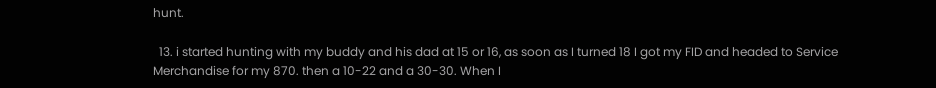hunt.

  13. i started hunting with my buddy and his dad at 15 or 16, as soon as I turned 18 I got my FID and headed to Service Merchandise for my 870. then a 10-22 and a 30-30. When I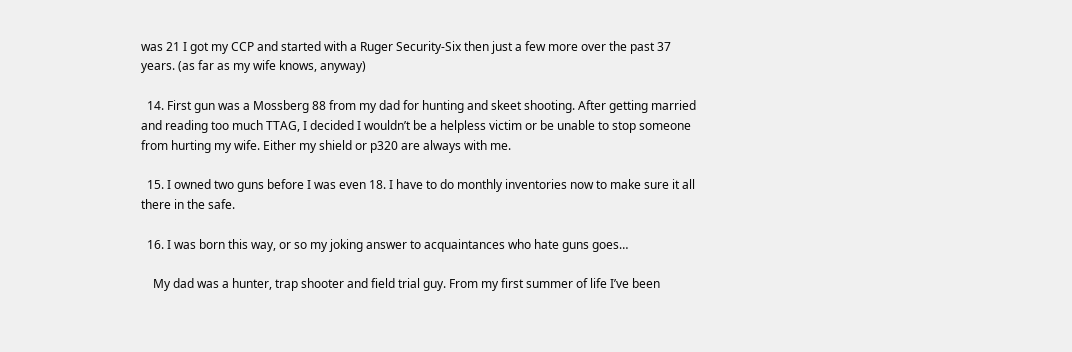was 21 I got my CCP and started with a Ruger Security-Six then just a few more over the past 37 years. (as far as my wife knows, anyway)

  14. First gun was a Mossberg 88 from my dad for hunting and skeet shooting. After getting married and reading too much TTAG, I decided I wouldn’t be a helpless victim or be unable to stop someone from hurting my wife. Either my shield or p320 are always with me.

  15. I owned two guns before I was even 18. I have to do monthly inventories now to make sure it all there in the safe.

  16. I was born this way, or so my joking answer to acquaintances who hate guns goes…

    My dad was a hunter, trap shooter and field trial guy. From my first summer of life I’ve been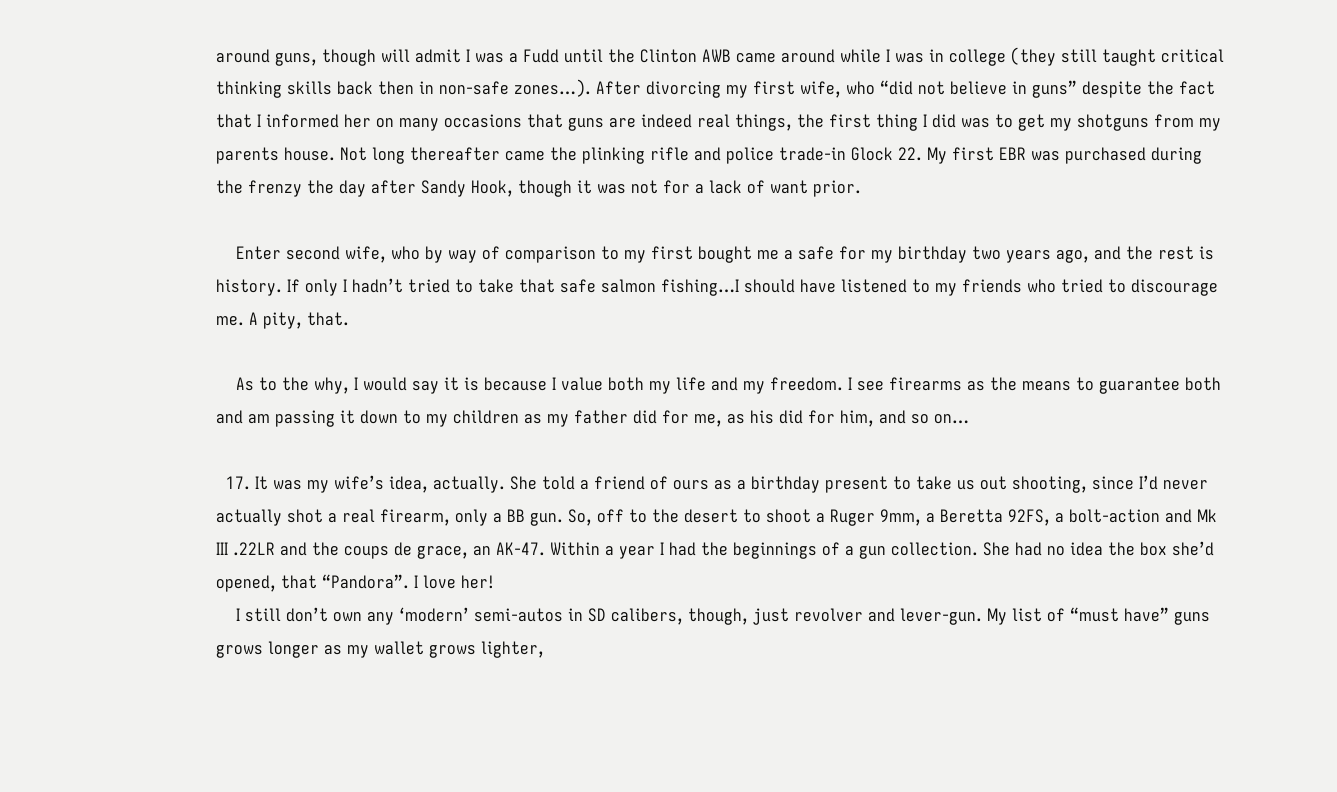around guns, though will admit I was a Fudd until the Clinton AWB came around while I was in college (they still taught critical thinking skills back then in non-safe zones…). After divorcing my first wife, who “did not believe in guns” despite the fact that I informed her on many occasions that guns are indeed real things, the first thing I did was to get my shotguns from my parents house. Not long thereafter came the plinking rifle and police trade-in Glock 22. My first EBR was purchased during the frenzy the day after Sandy Hook, though it was not for a lack of want prior.

    Enter second wife, who by way of comparison to my first bought me a safe for my birthday two years ago, and the rest is history. If only I hadn’t tried to take that safe salmon fishing…I should have listened to my friends who tried to discourage me. A pity, that.

    As to the why, I would say it is because I value both my life and my freedom. I see firearms as the means to guarantee both and am passing it down to my children as my father did for me, as his did for him, and so on…

  17. It was my wife’s idea, actually. She told a friend of ours as a birthday present to take us out shooting, since I’d never actually shot a real firearm, only a BB gun. So, off to the desert to shoot a Ruger 9mm, a Beretta 92FS, a bolt-action and Mk III .22LR and the coups de grace, an AK-47. Within a year I had the beginnings of a gun collection. She had no idea the box she’d opened, that “Pandora”. I love her!
    I still don’t own any ‘modern’ semi-autos in SD calibers, though, just revolver and lever-gun. My list of “must have” guns grows longer as my wallet grows lighter,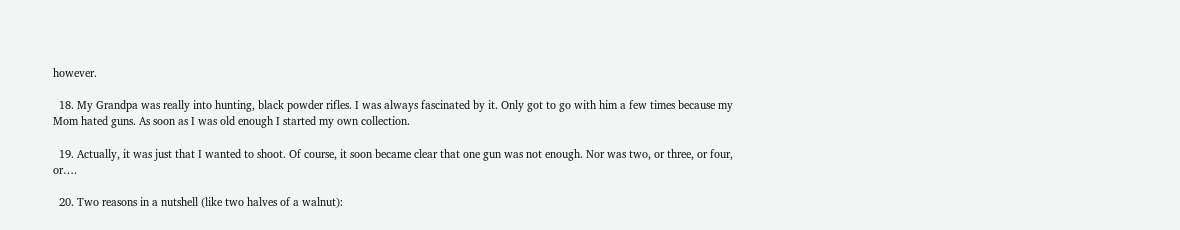however.

  18. My Grandpa was really into hunting, black powder rifles. I was always fascinated by it. Only got to go with him a few times because my Mom hated guns. As soon as I was old enough I started my own collection.

  19. Actually, it was just that I wanted to shoot. Of course, it soon became clear that one gun was not enough. Nor was two, or three, or four, or….

  20. Two reasons in a nutshell (like two halves of a walnut):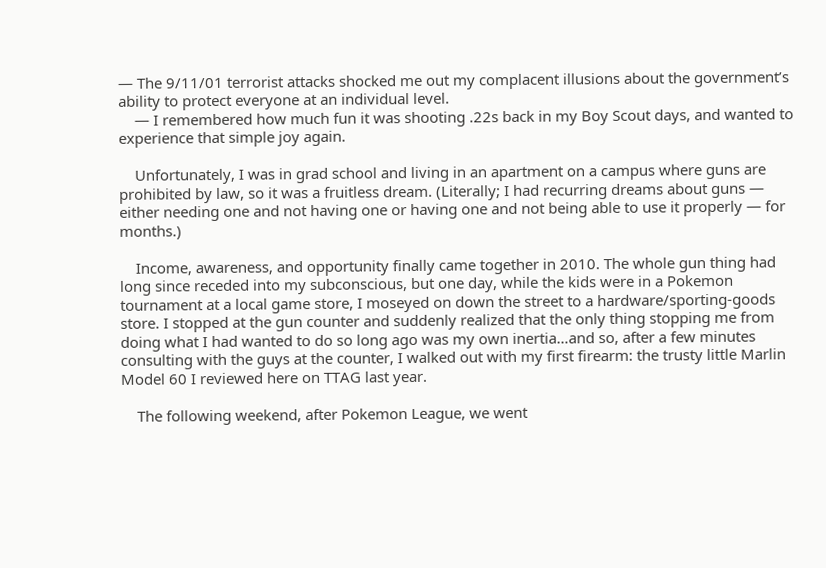— The 9/11/01 terrorist attacks shocked me out my complacent illusions about the government’s ability to protect everyone at an individual level.
    — I remembered how much fun it was shooting .22s back in my Boy Scout days, and wanted to experience that simple joy again.

    Unfortunately, I was in grad school and living in an apartment on a campus where guns are prohibited by law, so it was a fruitless dream. (Literally; I had recurring dreams about guns — either needing one and not having one or having one and not being able to use it properly — for months.)

    Income, awareness, and opportunity finally came together in 2010. The whole gun thing had long since receded into my subconscious, but one day, while the kids were in a Pokemon tournament at a local game store, I moseyed on down the street to a hardware/sporting-goods store. I stopped at the gun counter and suddenly realized that the only thing stopping me from doing what I had wanted to do so long ago was my own inertia…and so, after a few minutes consulting with the guys at the counter, I walked out with my first firearm: the trusty little Marlin Model 60 I reviewed here on TTAG last year.

    The following weekend, after Pokemon League, we went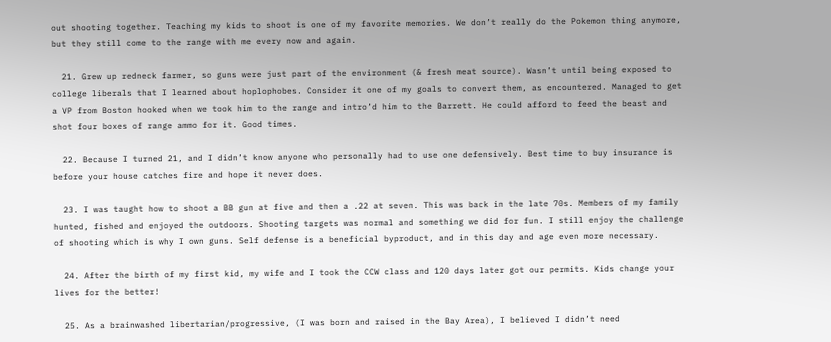out shooting together. Teaching my kids to shoot is one of my favorite memories. We don’t really do the Pokemon thing anymore, but they still come to the range with me every now and again.

  21. Grew up redneck farmer, so guns were just part of the environment (& fresh meat source). Wasn’t until being exposed to college liberals that I learned about hoplophobes. Consider it one of my goals to convert them, as encountered. Managed to get a VP from Boston hooked when we took him to the range and intro’d him to the Barrett. He could afford to feed the beast and shot four boxes of range ammo for it. Good times.

  22. Because I turned 21, and I didn’t know anyone who personally had to use one defensively. Best time to buy insurance is before your house catches fire and hope it never does.

  23. I was taught how to shoot a BB gun at five and then a .22 at seven. This was back in the late 70s. Members of my family hunted, fished and enjoyed the outdoors. Shooting targets was normal and something we did for fun. I still enjoy the challenge of shooting which is why I own guns. Self defense is a beneficial byproduct, and in this day and age even more necessary.

  24. After the birth of my first kid, my wife and I took the CCW class and 120 days later got our permits. Kids change your lives for the better!

  25. As a brainwashed libertarian/progressive, (I was born and raised in the Bay Area), I believed I didn’t need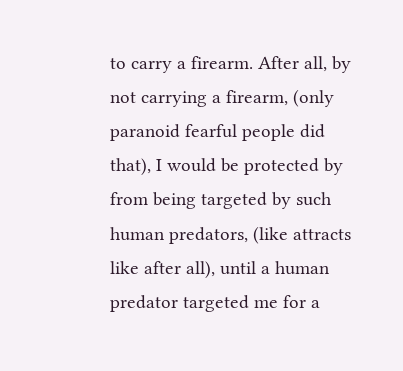to carry a firearm. After all, by not carrying a firearm, (only paranoid fearful people did that), I would be protected by from being targeted by such human predators, (like attracts like after all), until a human predator targeted me for a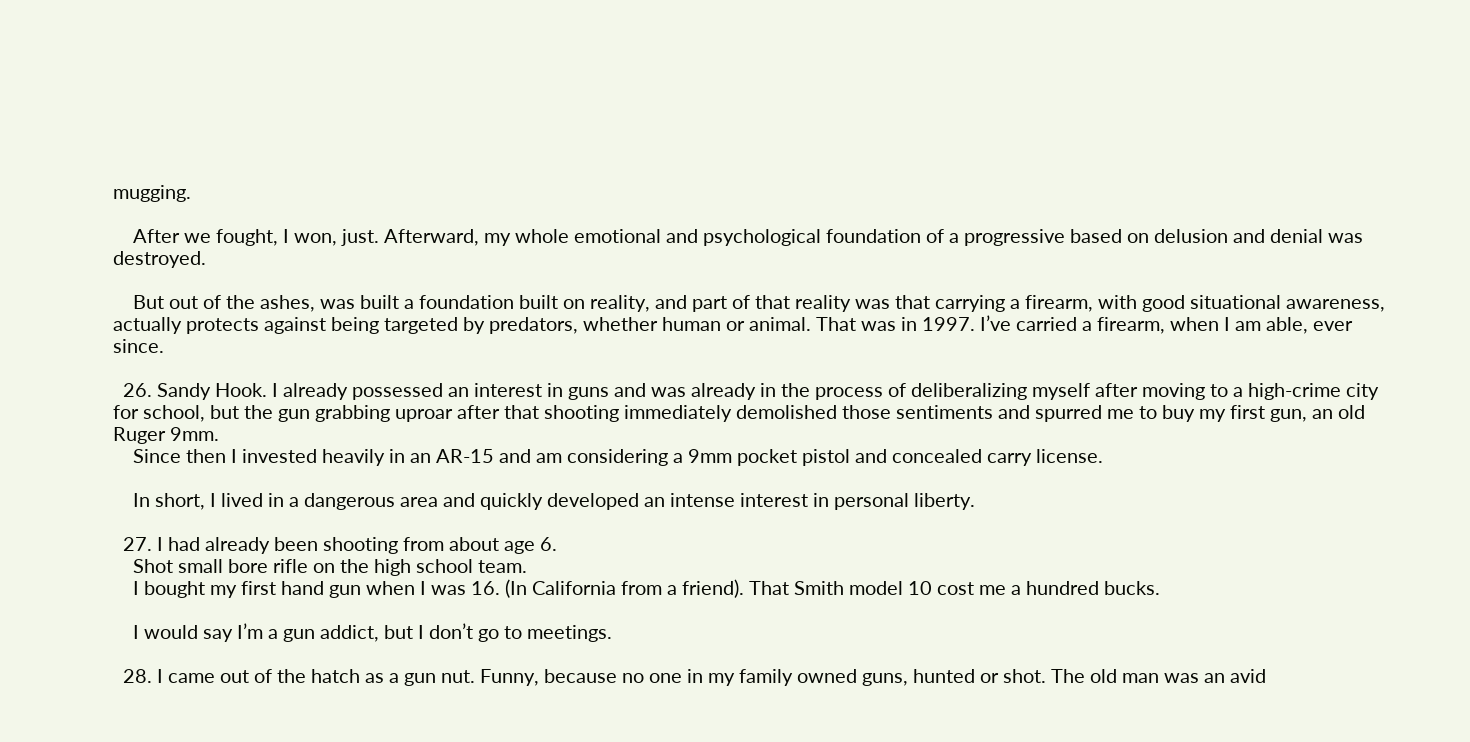mugging.

    After we fought, I won, just. Afterward, my whole emotional and psychological foundation of a progressive based on delusion and denial was destroyed.

    But out of the ashes, was built a foundation built on reality, and part of that reality was that carrying a firearm, with good situational awareness, actually protects against being targeted by predators, whether human or animal. That was in 1997. I’ve carried a firearm, when I am able, ever since.

  26. Sandy Hook. I already possessed an interest in guns and was already in the process of deliberalizing myself after moving to a high-crime city for school, but the gun grabbing uproar after that shooting immediately demolished those sentiments and spurred me to buy my first gun, an old Ruger 9mm.
    Since then I invested heavily in an AR-15 and am considering a 9mm pocket pistol and concealed carry license.

    In short, I lived in a dangerous area and quickly developed an intense interest in personal liberty.

  27. I had already been shooting from about age 6.
    Shot small bore rifle on the high school team.
    I bought my first hand gun when I was 16. (In California from a friend). That Smith model 10 cost me a hundred bucks.

    I would say I’m a gun addict, but I don’t go to meetings.

  28. I came out of the hatch as a gun nut. Funny, because no one in my family owned guns, hunted or shot. The old man was an avid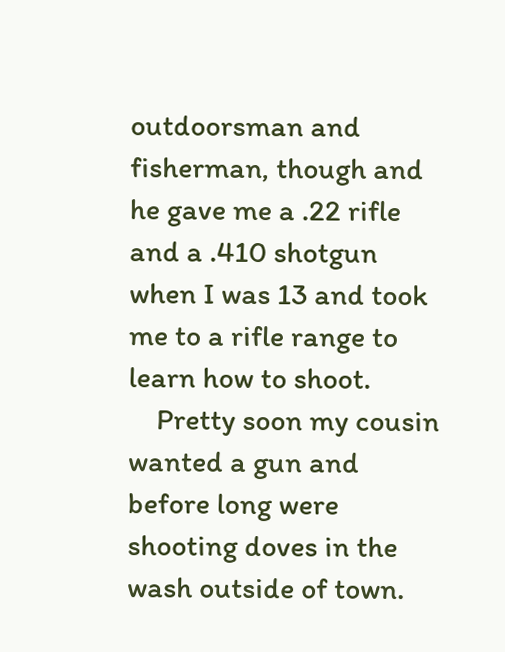outdoorsman and fisherman, though and he gave me a .22 rifle and a .410 shotgun when I was 13 and took me to a rifle range to learn how to shoot.
    Pretty soon my cousin wanted a gun and before long were shooting doves in the wash outside of town.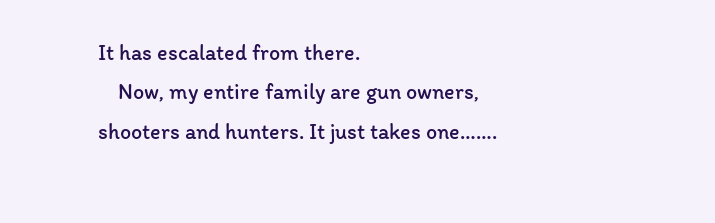It has escalated from there.
    Now, my entire family are gun owners, shooters and hunters. It just takes one…….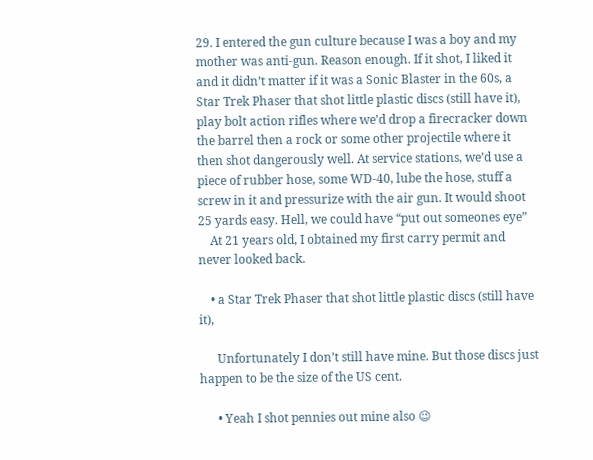29. I entered the gun culture because I was a boy and my mother was anti-gun. Reason enough. If it shot, I liked it and it didn’t matter if it was a Sonic Blaster in the 60s, a Star Trek Phaser that shot little plastic discs (still have it), play bolt action rifles where we’d drop a firecracker down the barrel then a rock or some other projectile where it then shot dangerously well. At service stations, we’d use a piece of rubber hose, some WD-40, lube the hose, stuff a screw in it and pressurize with the air gun. It would shoot 25 yards easy. Hell, we could have “put out someones eye”
    At 21 years old, I obtained my first carry permit and never looked back.

    • a Star Trek Phaser that shot little plastic discs (still have it),

      Unfortunately I don’t still have mine. But those discs just happen to be the size of the US cent.

      • Yeah I shot pennies out mine also 😉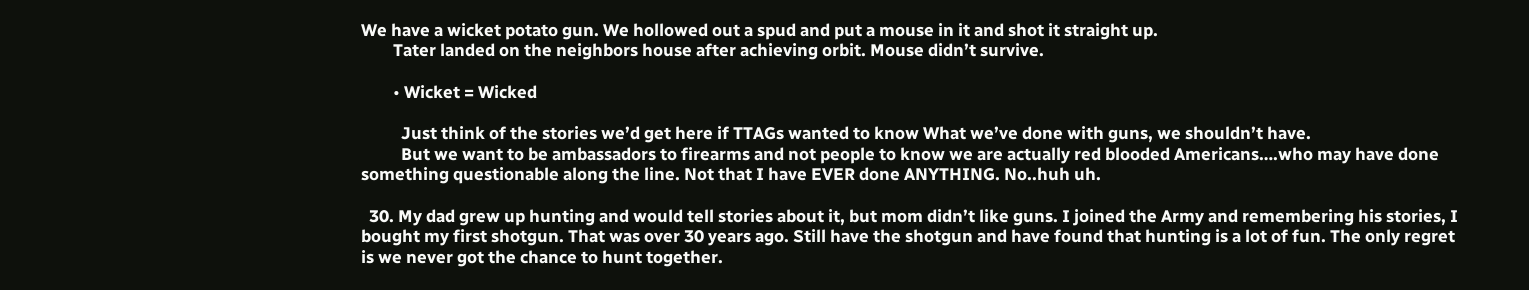We have a wicket potato gun. We hollowed out a spud and put a mouse in it and shot it straight up.
        Tater landed on the neighbors house after achieving orbit. Mouse didn’t survive.

        • Wicket = Wicked

          Just think of the stories we’d get here if TTAGs wanted to know What we’ve done with guns, we shouldn’t have.
          But we want to be ambassadors to firearms and not people to know we are actually red blooded Americans….who may have done something questionable along the line. Not that I have EVER done ANYTHING. No..huh uh.

  30. My dad grew up hunting and would tell stories about it, but mom didn’t like guns. I joined the Army and remembering his stories, I bought my first shotgun. That was over 30 years ago. Still have the shotgun and have found that hunting is a lot of fun. The only regret is we never got the chance to hunt together.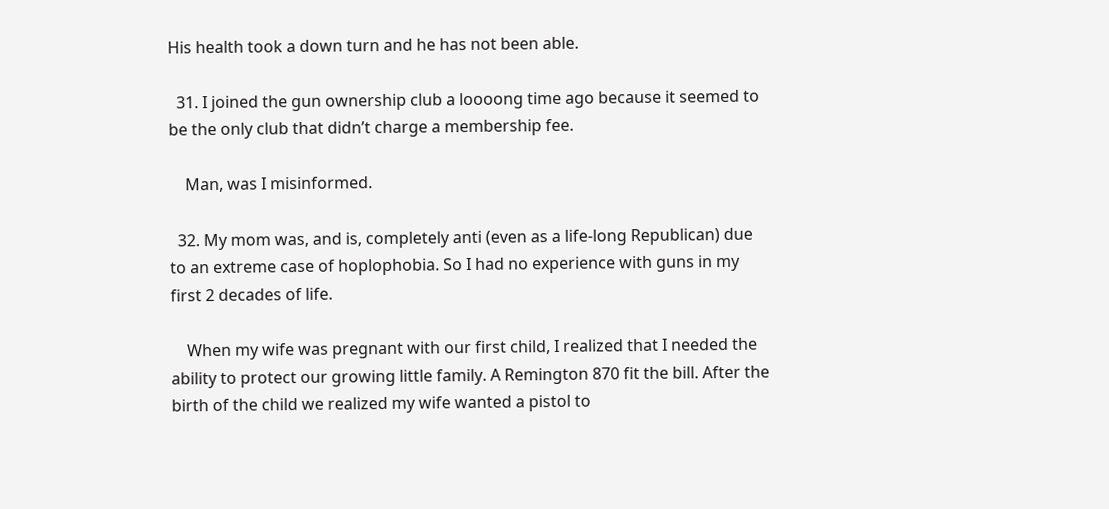His health took a down turn and he has not been able.

  31. I joined the gun ownership club a loooong time ago because it seemed to be the only club that didn’t charge a membership fee.

    Man, was I misinformed.

  32. My mom was, and is, completely anti (even as a life-long Republican) due to an extreme case of hoplophobia. So I had no experience with guns in my first 2 decades of life.

    When my wife was pregnant with our first child, I realized that I needed the ability to protect our growing little family. A Remington 870 fit the bill. After the birth of the child we realized my wife wanted a pistol to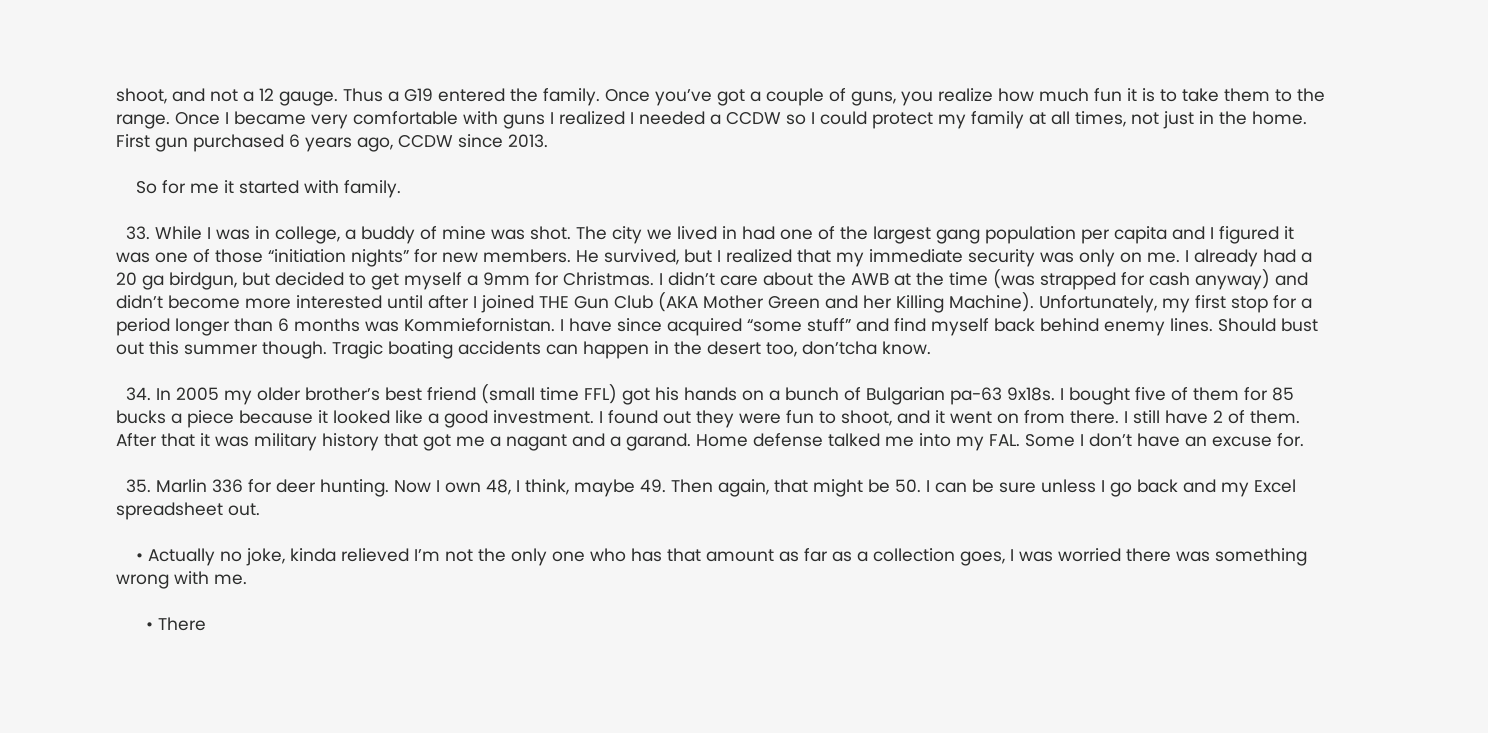shoot, and not a 12 gauge. Thus a G19 entered the family. Once you’ve got a couple of guns, you realize how much fun it is to take them to the range. Once I became very comfortable with guns I realized I needed a CCDW so I could protect my family at all times, not just in the home. First gun purchased 6 years ago, CCDW since 2013.

    So for me it started with family.

  33. While I was in college, a buddy of mine was shot. The city we lived in had one of the largest gang population per capita and I figured it was one of those “initiation nights” for new members. He survived, but I realized that my immediate security was only on me. I already had a 20 ga birdgun, but decided to get myself a 9mm for Christmas. I didn’t care about the AWB at the time (was strapped for cash anyway) and didn’t become more interested until after I joined THE Gun Club (AKA Mother Green and her Killing Machine). Unfortunately, my first stop for a period longer than 6 months was Kommiefornistan. I have since acquired “some stuff” and find myself back behind enemy lines. Should bust out this summer though. Tragic boating accidents can happen in the desert too, don’tcha know.

  34. In 2005 my older brother’s best friend (small time FFL) got his hands on a bunch of Bulgarian pa-63 9x18s. I bought five of them for 85 bucks a piece because it looked like a good investment. I found out they were fun to shoot, and it went on from there. I still have 2 of them. After that it was military history that got me a nagant and a garand. Home defense talked me into my FAL. Some I don’t have an excuse for.

  35. Marlin 336 for deer hunting. Now I own 48, I think, maybe 49. Then again, that might be 50. I can be sure unless I go back and my Excel spreadsheet out.

    • Actually no joke, kinda relieved I’m not the only one who has that amount as far as a collection goes, I was worried there was something wrong with me.

      • There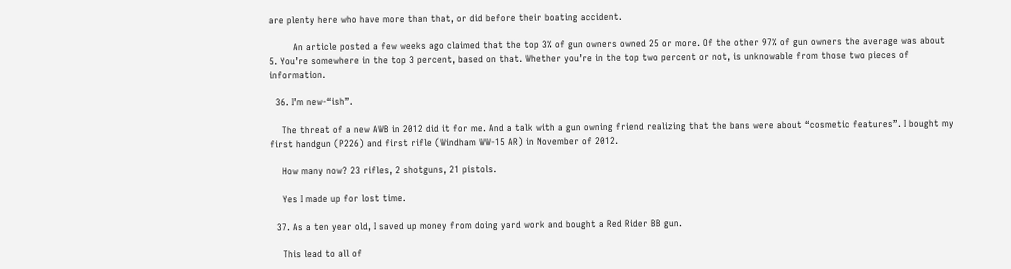are plenty here who have more than that, or did before their boating accident.

        An article posted a few weeks ago claimed that the top 3% of gun owners owned 25 or more. Of the other 97% of gun owners the average was about 5. You’re somewhere in the top 3 percent, based on that. Whether you’re in the top two percent or not, is unknowable from those two pieces of information.

  36. I’m new-“ish”.

    The threat of a new AWB in 2012 did it for me. And a talk with a gun owning friend realizing that the bans were about “cosmetic features”. I bought my first handgun (P226) and first rifle (Windham WW-15 AR) in November of 2012.

    How many now? 23 rifles, 2 shotguns, 21 pistols.

    Yes I made up for lost time.

  37. As a ten year old, I saved up money from doing yard work and bought a Red Rider BB gun.

    This lead to all of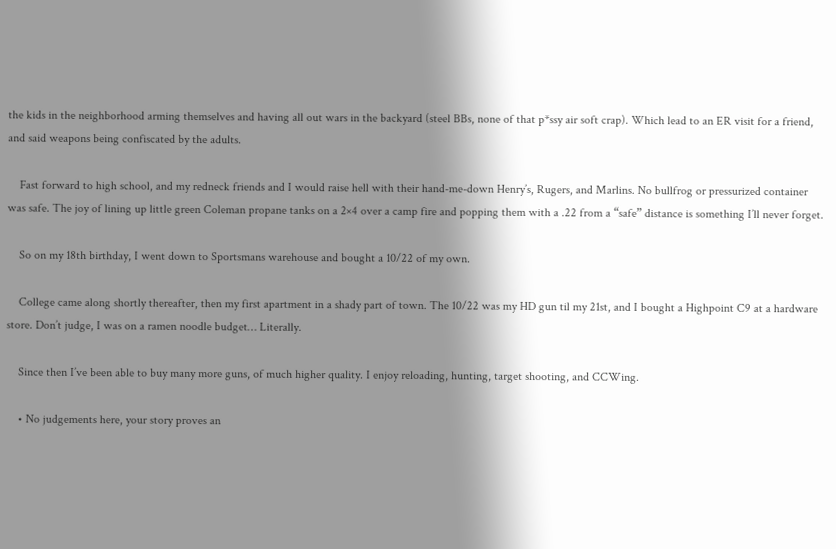the kids in the neighborhood arming themselves and having all out wars in the backyard (steel BBs, none of that p*ssy air soft crap). Which lead to an ER visit for a friend, and said weapons being confiscated by the adults.

    Fast forward to high school, and my redneck friends and I would raise hell with their hand-me-down Henry’s, Rugers, and Marlins. No bullfrog or pressurized container was safe. The joy of lining up little green Coleman propane tanks on a 2×4 over a camp fire and popping them with a .22 from a “safe” distance is something I’ll never forget.

    So on my 18th birthday, I went down to Sportsmans warehouse and bought a 10/22 of my own.

    College came along shortly thereafter, then my first apartment in a shady part of town. The 10/22 was my HD gun til my 21st, and I bought a Highpoint C9 at a hardware store. Don’t judge, I was on a ramen noodle budget… Literally.

    Since then I’ve been able to buy many more guns, of much higher quality. I enjoy reloading, hunting, target shooting, and CCWing.

    • No judgements here, your story proves an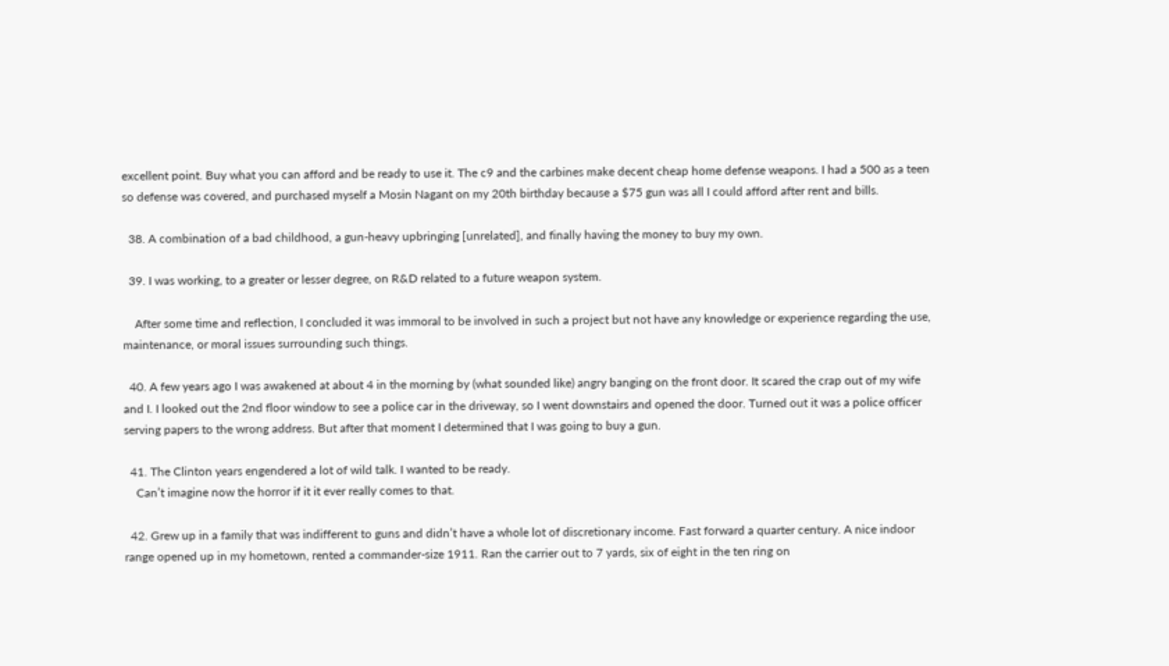excellent point. Buy what you can afford and be ready to use it. The c9 and the carbines make decent cheap home defense weapons. I had a 500 as a teen so defense was covered, and purchased myself a Mosin Nagant on my 20th birthday because a $75 gun was all I could afford after rent and bills.

  38. A combination of a bad childhood, a gun-heavy upbringing [unrelated], and finally having the money to buy my own.

  39. I was working, to a greater or lesser degree, on R&D related to a future weapon system.

    After some time and reflection, I concluded it was immoral to be involved in such a project but not have any knowledge or experience regarding the use, maintenance, or moral issues surrounding such things.

  40. A few years ago I was awakened at about 4 in the morning by (what sounded like) angry banging on the front door. It scared the crap out of my wife and I. I looked out the 2nd floor window to see a police car in the driveway, so I went downstairs and opened the door. Turned out it was a police officer serving papers to the wrong address. But after that moment I determined that I was going to buy a gun.

  41. The Clinton years engendered a lot of wild talk. I wanted to be ready.
    Can’t imagine now the horror if it it ever really comes to that.

  42. Grew up in a family that was indifferent to guns and didn’t have a whole lot of discretionary income. Fast forward a quarter century. A nice indoor range opened up in my hometown, rented a commander-size 1911. Ran the carrier out to 7 yards, six of eight in the ten ring on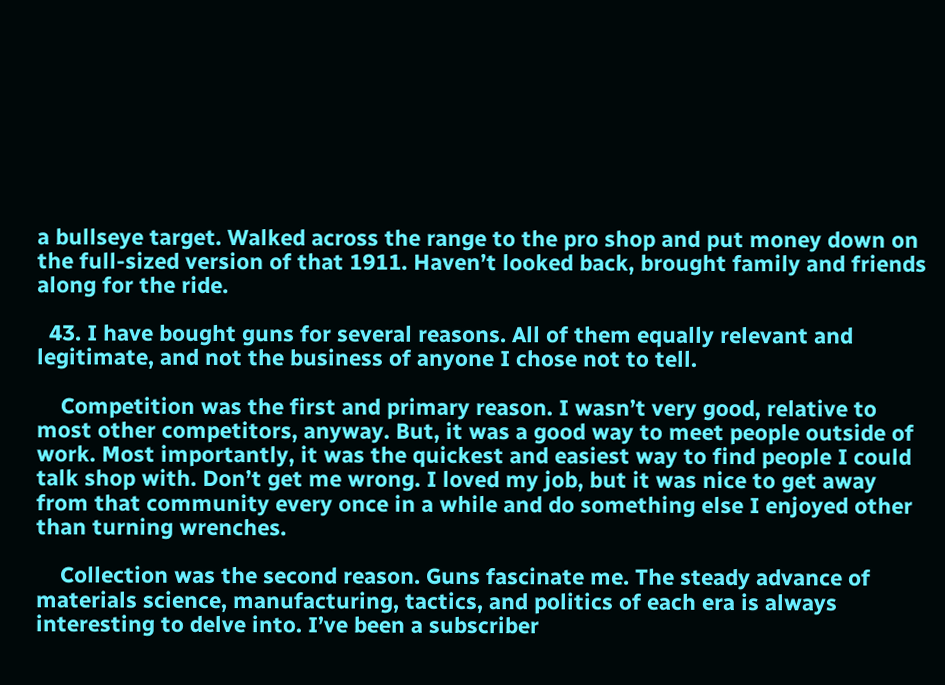a bullseye target. Walked across the range to the pro shop and put money down on the full-sized version of that 1911. Haven’t looked back, brought family and friends along for the ride.

  43. I have bought guns for several reasons. All of them equally relevant and legitimate, and not the business of anyone I chose not to tell.

    Competition was the first and primary reason. I wasn’t very good, relative to most other competitors, anyway. But, it was a good way to meet people outside of work. Most importantly, it was the quickest and easiest way to find people I could talk shop with. Don’t get me wrong. I loved my job, but it was nice to get away from that community every once in a while and do something else I enjoyed other than turning wrenches.

    Collection was the second reason. Guns fascinate me. The steady advance of materials science, manufacturing, tactics, and politics of each era is always interesting to delve into. I’ve been a subscriber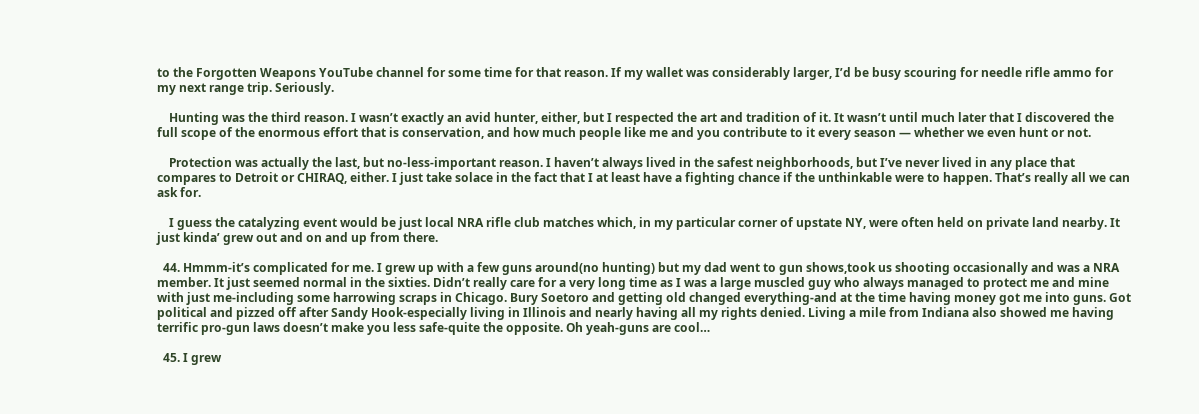to the Forgotten Weapons YouTube channel for some time for that reason. If my wallet was considerably larger, I’d be busy scouring for needle rifle ammo for my next range trip. Seriously.

    Hunting was the third reason. I wasn’t exactly an avid hunter, either, but I respected the art and tradition of it. It wasn’t until much later that I discovered the full scope of the enormous effort that is conservation, and how much people like me and you contribute to it every season — whether we even hunt or not.

    Protection was actually the last, but no-less-important reason. I haven’t always lived in the safest neighborhoods, but I’ve never lived in any place that compares to Detroit or CHIRAQ, either. I just take solace in the fact that I at least have a fighting chance if the unthinkable were to happen. That’s really all we can ask for.

    I guess the catalyzing event would be just local NRA rifle club matches which, in my particular corner of upstate NY, were often held on private land nearby. It just kinda’ grew out and on and up from there.

  44. Hmmm-it’s complicated for me. I grew up with a few guns around(no hunting) but my dad went to gun shows,took us shooting occasionally and was a NRA member. It just seemed normal in the sixties. Didn’t really care for a very long time as I was a large muscled guy who always managed to protect me and mine with just me-including some harrowing scraps in Chicago. Bury Soetoro and getting old changed everything-and at the time having money got me into guns. Got political and pizzed off after Sandy Hook-especially living in Illinois and nearly having all my rights denied. Living a mile from Indiana also showed me having terrific pro-gun laws doesn’t make you less safe-quite the opposite. Oh yeah-guns are cool…

  45. I grew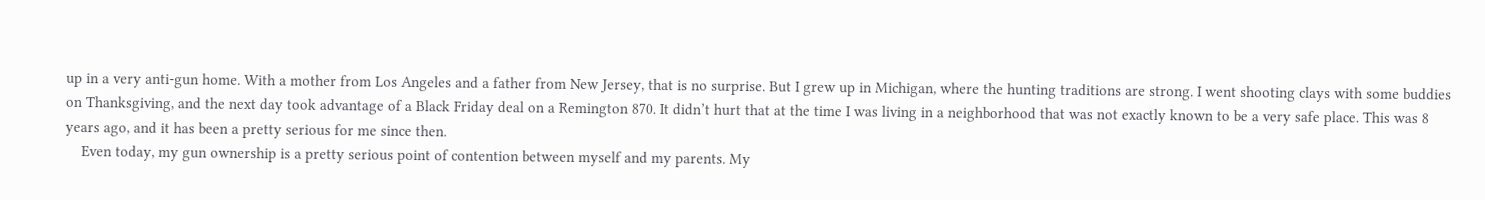up in a very anti-gun home. With a mother from Los Angeles and a father from New Jersey, that is no surprise. But I grew up in Michigan, where the hunting traditions are strong. I went shooting clays with some buddies on Thanksgiving, and the next day took advantage of a Black Friday deal on a Remington 870. It didn’t hurt that at the time I was living in a neighborhood that was not exactly known to be a very safe place. This was 8 years ago, and it has been a pretty serious for me since then.
    Even today, my gun ownership is a pretty serious point of contention between myself and my parents. My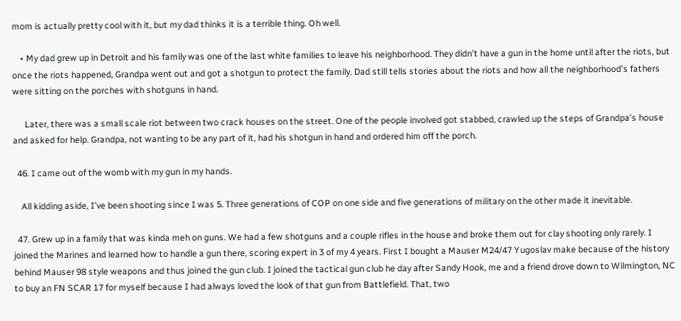mom is actually pretty cool with it, but my dad thinks it is a terrible thing. Oh well.

    • My dad grew up in Detroit and his family was one of the last white families to leave his neighborhood. They didn’t have a gun in the home until after the riots, but once the riots happened, Grandpa went out and got a shotgun to protect the family. Dad still tells stories about the riots and how all the neighborhood’s fathers were sitting on the porches with shotguns in hand.

      Later, there was a small scale riot between two crack houses on the street. One of the people involved got stabbed, crawled up the steps of Grandpa’s house and asked for help. Grandpa, not wanting to be any part of it, had his shotgun in hand and ordered him off the porch.

  46. I came out of the womb with my gun in my hands.

    All kidding aside, I’ve been shooting since I was 5. Three generations of COP on one side and five generations of military on the other made it inevitable.

  47. Grew up in a family that was kinda meh on guns. We had a few shotguns and a couple rifles in the house and broke them out for clay shooting only rarely. I joined the Marines and learned how to handle a gun there, scoring expert in 3 of my 4 years. First I bought a Mauser M24/47 Yugoslav make because of the history behind Mauser 98 style weapons and thus joined the gun club. I joined the tactical gun club he day after Sandy Hook, me and a friend drove down to Wilmington, NC to buy an FN SCAR 17 for myself because I had always loved the look of that gun from Battlefield. That, two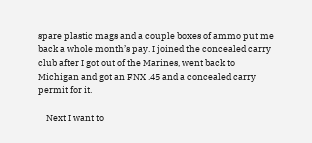spare plastic mags and a couple boxes of ammo put me back a whole month’s pay. I joined the concealed carry club after I got out of the Marines, went back to Michigan and got an FNX .45 and a concealed carry permit for it.

    Next I want to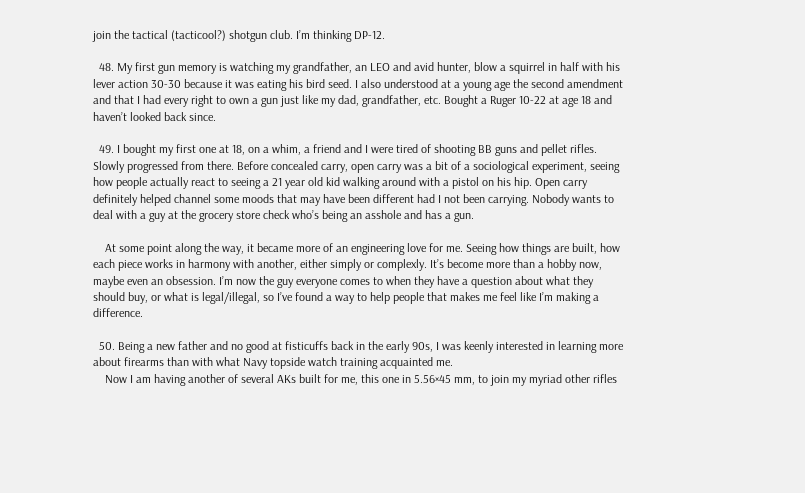join the tactical (tacticool?) shotgun club. I’m thinking DP-12.

  48. My first gun memory is watching my grandfather, an LEO and avid hunter, blow a squirrel in half with his lever action 30-30 because it was eating his bird seed. I also understood at a young age the second amendment and that I had every right to own a gun just like my dad, grandfather, etc. Bought a Ruger 10-22 at age 18 and haven’t looked back since.

  49. I bought my first one at 18, on a whim, a friend and I were tired of shooting BB guns and pellet rifles. Slowly progressed from there. Before concealed carry, open carry was a bit of a sociological experiment, seeing how people actually react to seeing a 21 year old kid walking around with a pistol on his hip. Open carry definitely helped channel some moods that may have been different had I not been carrying. Nobody wants to deal with a guy at the grocery store check who’s being an asshole and has a gun.

    At some point along the way, it became more of an engineering love for me. Seeing how things are built, how each piece works in harmony with another, either simply or complexly. It’s become more than a hobby now, maybe even an obsession. I’m now the guy everyone comes to when they have a question about what they should buy, or what is legal/illegal, so I’ve found a way to help people that makes me feel like I’m making a difference.

  50. Being a new father and no good at fisticuffs back in the early 90s, I was keenly interested in learning more about firearms than with what Navy topside watch training acquainted me.
    Now I am having another of several AKs built for me, this one in 5.56×45 mm, to join my myriad other rifles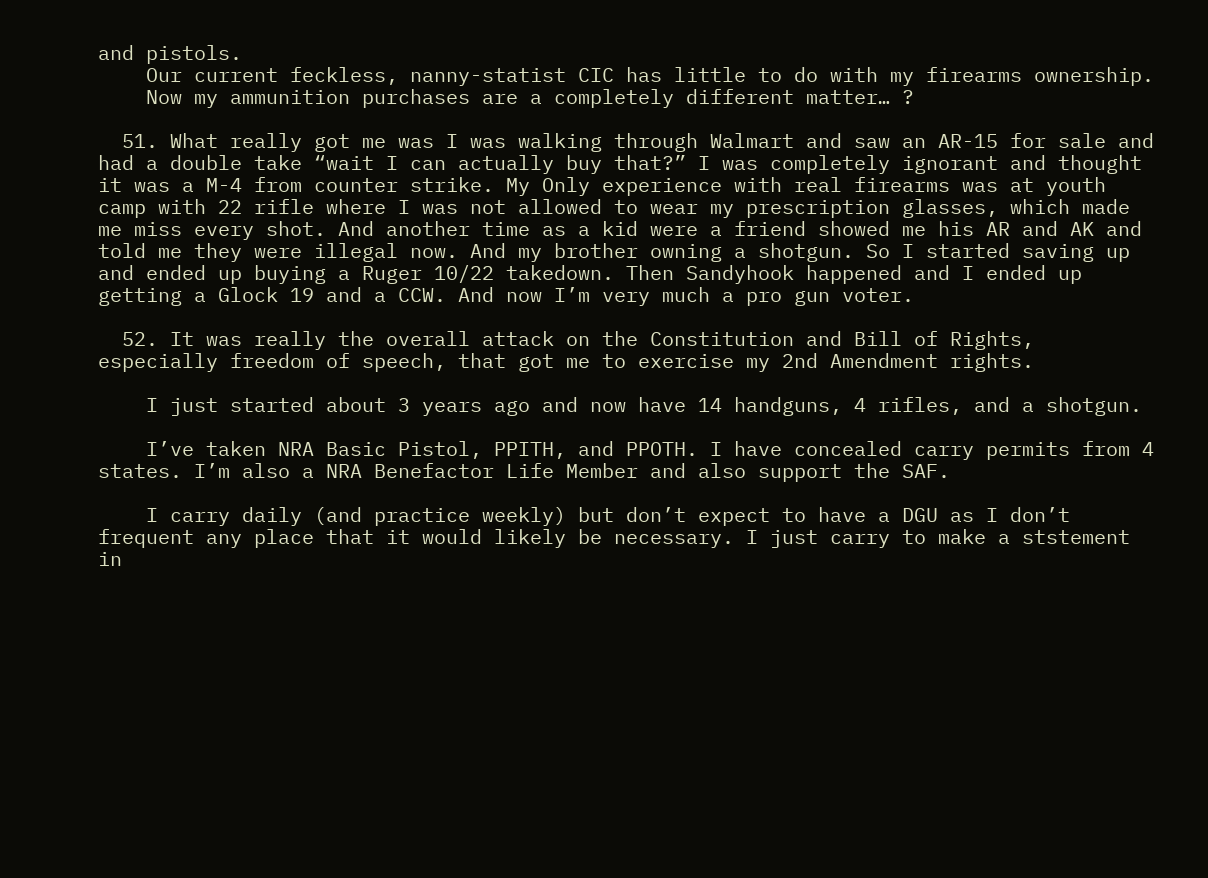and pistols.
    Our current feckless, nanny-statist CIC has little to do with my firearms ownership.
    Now my ammunition purchases are a completely different matter… ?

  51. What really got me was I was walking through Walmart and saw an AR-15 for sale and had a double take “wait I can actually buy that?” I was completely ignorant and thought it was a M-4 from counter strike. My Only experience with real firearms was at youth camp with 22 rifle where I was not allowed to wear my prescription glasses, which made me miss every shot. And another time as a kid were a friend showed me his AR and AK and told me they were illegal now. And my brother owning a shotgun. So I started saving up and ended up buying a Ruger 10/22 takedown. Then Sandyhook happened and I ended up getting a Glock 19 and a CCW. And now I’m very much a pro gun voter.

  52. It was really the overall attack on the Constitution and Bill of Rights, especially freedom of speech, that got me to exercise my 2nd Amendment rights.

    I just started about 3 years ago and now have 14 handguns, 4 rifles, and a shotgun.

    I’ve taken NRA Basic Pistol, PPITH, and PPOTH. I have concealed carry permits from 4 states. I’m also a NRA Benefactor Life Member and also support the SAF.

    I carry daily (and practice weekly) but don’t expect to have a DGU as I don’t frequent any place that it would likely be necessary. I just carry to make a ststement in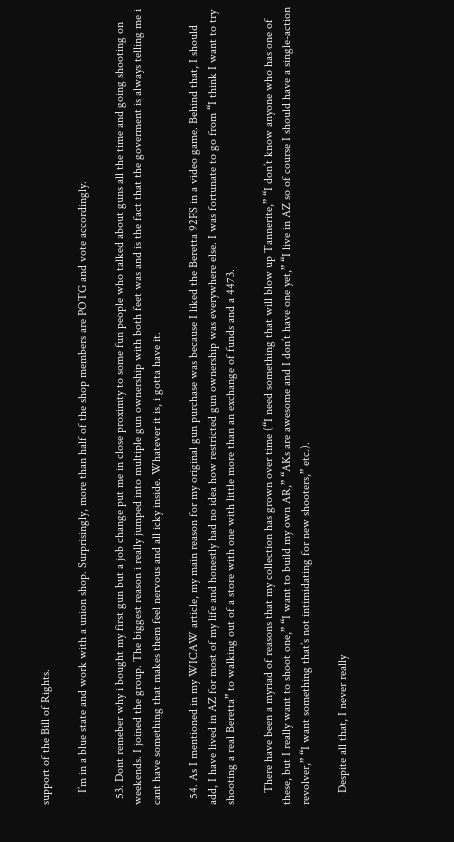support of the Bill of Rights.

    I’m in a blue state and work with a union shop. Surprisingly, more than half of the shop members are POTG and vote accordingly.

  53. Dont remeber why i bought my first gun but a job change put me in close proximty to some fun people who talked about guns all the time and going shooting on weekends. I joined the group. The biggest reason i really jumped into multiple gun ownership with both feet was and is the fact that the goverment is always telling me i cant have something that makes them feel nervous and all icky inside. Whatever it is, i gotta have it.

  54. As I mentioned in my WICAW article, my main reason for my original gun purchase was because I liked the Beretta 92FS in a video game. Behind that, I should add, I have lived in AZ for most of my life and honestly had no idea how restricted gun ownership was everywhere else. I was fortunate to go from “I think I want to try shooting a real Beretta” to walking out of a store with one with little more than an exchange of funds and a 4473.

    There have been a myriad of reasons that my collection has grown over time (“I need something that will blow up Tannerite,” “I don’t know anyone who has one of these, but I really want to shoot one,” “I want to build my own AR,” “AKs are awesome and I don’t have one yet,” “I live in AZ so of course I should have a single-action revolver,” “I want something that’s not intimidating for new shooters,” etc.).

    Despite all that, I never really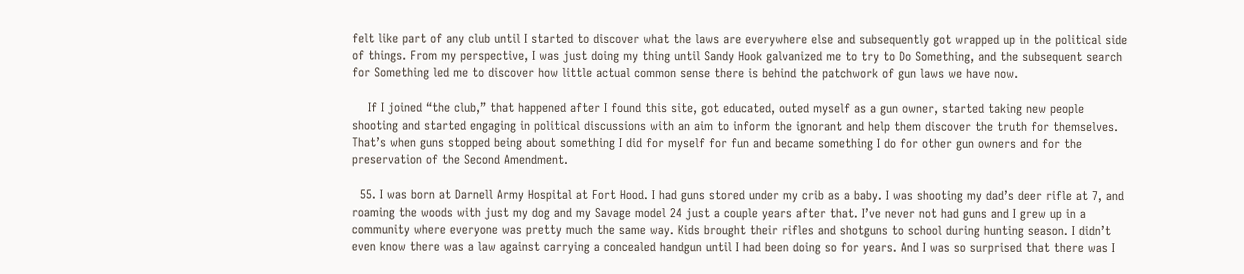felt like part of any club until I started to discover what the laws are everywhere else and subsequently got wrapped up in the political side of things. From my perspective, I was just doing my thing until Sandy Hook galvanized me to try to Do Something, and the subsequent search for Something led me to discover how little actual common sense there is behind the patchwork of gun laws we have now.

    If I joined “the club,” that happened after I found this site, got educated, outed myself as a gun owner, started taking new people shooting and started engaging in political discussions with an aim to inform the ignorant and help them discover the truth for themselves. That’s when guns stopped being about something I did for myself for fun and became something I do for other gun owners and for the preservation of the Second Amendment.

  55. I was born at Darnell Army Hospital at Fort Hood. I had guns stored under my crib as a baby. I was shooting my dad’s deer rifle at 7, and roaming the woods with just my dog and my Savage model 24 just a couple years after that. I’ve never not had guns and I grew up in a community where everyone was pretty much the same way. Kids brought their rifles and shotguns to school during hunting season. I didn’t even know there was a law against carrying a concealed handgun until I had been doing so for years. And I was so surprised that there was I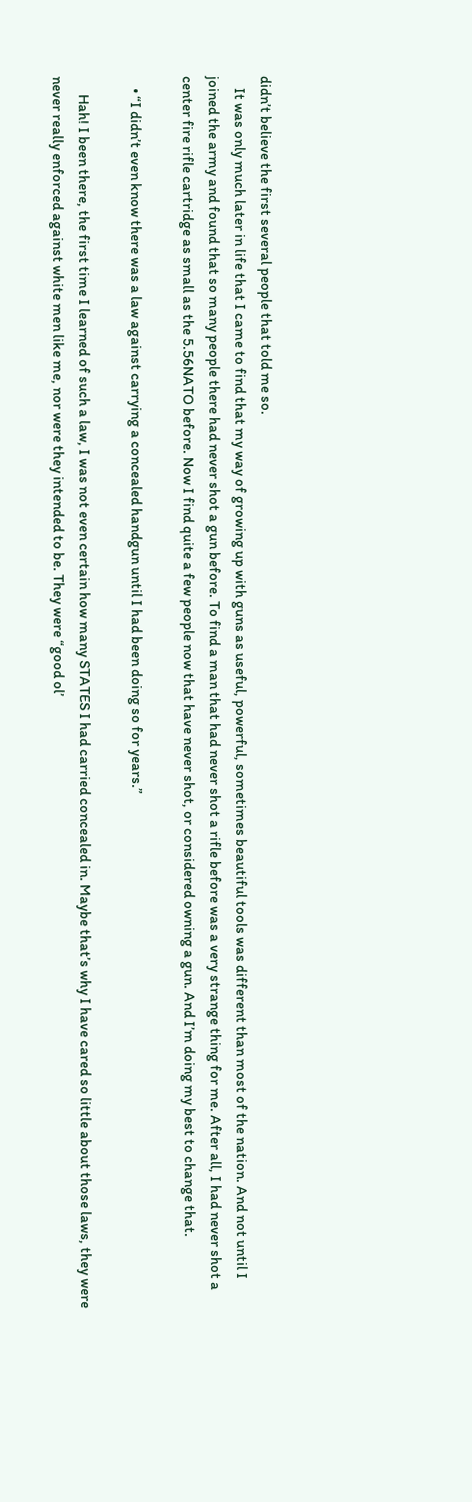didn’t believe the first several people that told me so.
    It was only much later in life that I came to find that my way of growing up with guns as useful, powerful, sometimes beautiful tools was different than most of the nation. And not until I joined the army and found that so many people there had never shot a gun before. To find a man that had never shot a rifle before was a very strange thing for me. After all, I had never shot a center fire rifle cartridge as small as the 5.56NATO before. Now I find quite a few people now that have never shot, or considered owning a gun. And I’m doing my best to change that.

    • “I didn’t even know there was a law against carrying a concealed handgun until I had been doing so for years.”

      Hah! I been there, the first time I learned of such a law, I was not even certain how many STATES I had carried concealed in. Maybe that’s why I have cared so little about those laws, they were never really enforced against white men like me, nor were they intended to be. They were “good ol’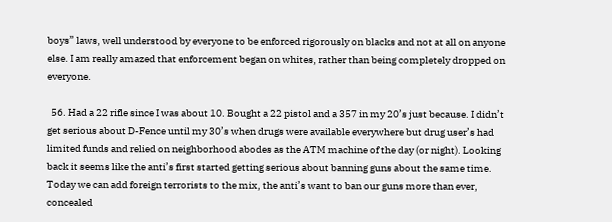boys” laws, well understood by everyone to be enforced rigorously on blacks and not at all on anyone else. I am really amazed that enforcement began on whites, rather than being completely dropped on everyone.

  56. Had a 22 rifle since I was about 10. Bought a 22 pistol and a 357 in my 20’s just because. I didn’t get serious about D-Fence until my 30’s when drugs were available everywhere but drug user’s had limited funds and relied on neighborhood abodes as the ATM machine of the day (or night). Looking back it seems like the anti’s first started getting serious about banning guns about the same time. Today we can add foreign terrorists to the mix, the anti’s want to ban our guns more than ever, concealed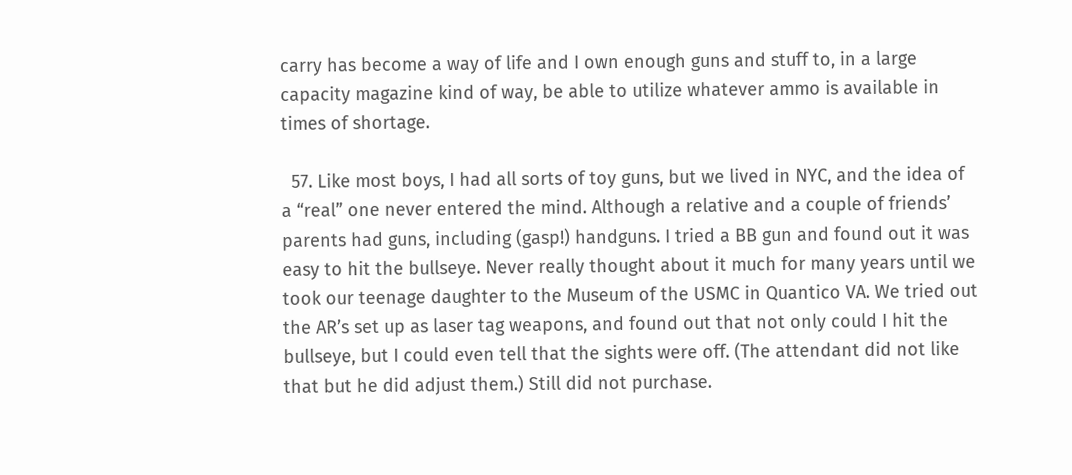carry has become a way of life and I own enough guns and stuff to, in a large capacity magazine kind of way, be able to utilize whatever ammo is available in times of shortage.

  57. Like most boys, I had all sorts of toy guns, but we lived in NYC, and the idea of a “real” one never entered the mind. Although a relative and a couple of friends’ parents had guns, including (gasp!) handguns. I tried a BB gun and found out it was easy to hit the bullseye. Never really thought about it much for many years until we took our teenage daughter to the Museum of the USMC in Quantico VA. We tried out the AR’s set up as laser tag weapons, and found out that not only could I hit the bullseye, but I could even tell that the sights were off. (The attendant did not like that but he did adjust them.) Still did not purchase.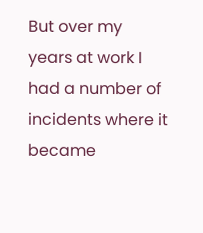But over my years at work I had a number of incidents where it became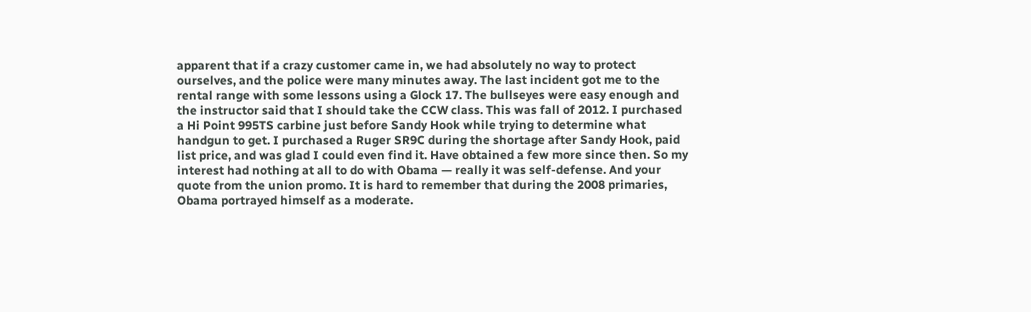apparent that if a crazy customer came in, we had absolutely no way to protect ourselves, and the police were many minutes away. The last incident got me to the rental range with some lessons using a Glock 17. The bullseyes were easy enough and the instructor said that I should take the CCW class. This was fall of 2012. I purchased a Hi Point 995TS carbine just before Sandy Hook while trying to determine what handgun to get. I purchased a Ruger SR9C during the shortage after Sandy Hook, paid list price, and was glad I could even find it. Have obtained a few more since then. So my interest had nothing at all to do with Obama — really it was self-defense. And your quote from the union promo. It is hard to remember that during the 2008 primaries, Obama portrayed himself as a moderate.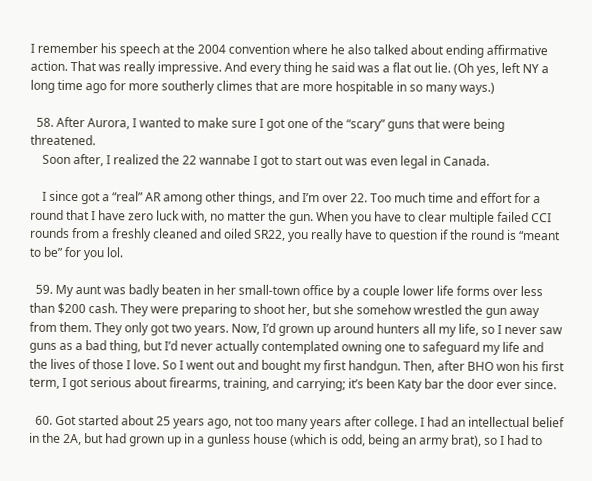I remember his speech at the 2004 convention where he also talked about ending affirmative action. That was really impressive. And every thing he said was a flat out lie. (Oh yes, left NY a long time ago for more southerly climes that are more hospitable in so many ways.)

  58. After Aurora, I wanted to make sure I got one of the “scary” guns that were being threatened.
    Soon after, I realized the 22 wannabe I got to start out was even legal in Canada.

    I since got a “real” AR among other things, and I’m over 22. Too much time and effort for a round that I have zero luck with, no matter the gun. When you have to clear multiple failed CCI rounds from a freshly cleaned and oiled SR22, you really have to question if the round is “meant to be” for you lol.

  59. My aunt was badly beaten in her small-town office by a couple lower life forms over less than $200 cash. They were preparing to shoot her, but she somehow wrestled the gun away from them. They only got two years. Now, I’d grown up around hunters all my life, so I never saw guns as a bad thing, but I’d never actually contemplated owning one to safeguard my life and the lives of those I love. So I went out and bought my first handgun. Then, after BHO won his first term, I got serious about firearms, training, and carrying; it’s been Katy bar the door ever since.

  60. Got started about 25 years ago, not too many years after college. I had an intellectual belief in the 2A, but had grown up in a gunless house (which is odd, being an army brat), so I had to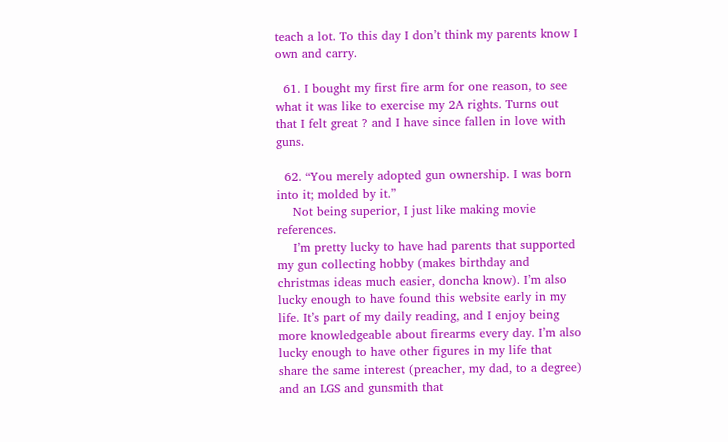teach a lot. To this day I don’t think my parents know I own and carry.

  61. I bought my first fire arm for one reason, to see what it was like to exercise my 2A rights. Turns out that I felt great ? and I have since fallen in love with guns.

  62. “You merely adopted gun ownership. I was born into it; molded by it.”
    Not being superior, I just like making movie references.
    I’m pretty lucky to have had parents that supported my gun collecting hobby (makes birthday and christmas ideas much easier, doncha know). I’m also lucky enough to have found this website early in my life. It’s part of my daily reading, and I enjoy being more knowledgeable about firearms every day. I’m also lucky enough to have other figures in my life that share the same interest (preacher, my dad, to a degree) and an LGS and gunsmith that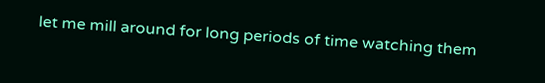let me mill around for long periods of time watching them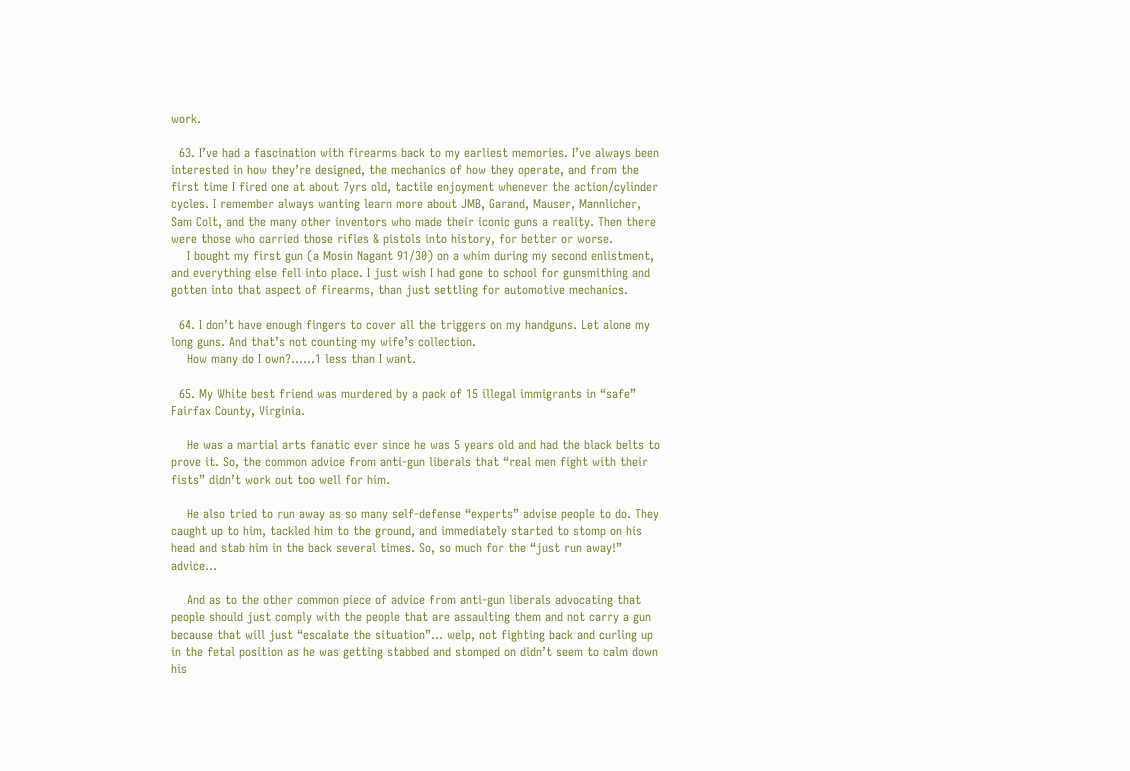work.

  63. I’ve had a fascination with firearms back to my earliest memories. I’ve always been interested in how they’re designed, the mechanics of how they operate, and from the first time I fired one at about 7yrs old, tactile enjoyment whenever the action/cylinder cycles. I remember always wanting learn more about JMB, Garand, Mauser, Mannlicher, Sam Colt, and the many other inventors who made their iconic guns a reality. Then there were those who carried those rifles & pistols into history, for better or worse.
    I bought my first gun (a Mosin Nagant 91/30) on a whim during my second enlistment, and everything else fell into place. I just wish I had gone to school for gunsmithing and gotten into that aspect of firearms, than just settling for automotive mechanics.

  64. I don’t have enough fingers to cover all the triggers on my handguns. Let alone my long guns. And that’s not counting my wife’s collection.
    How many do I own?……1 less than I want.

  65. My White best friend was murdered by a pack of 15 illegal immigrants in “safe” Fairfax County, Virginia.

    He was a martial arts fanatic ever since he was 5 years old and had the black belts to prove it. So, the common advice from anti-gun liberals that “real men fight with their fists” didn’t work out too well for him.

    He also tried to run away as so many self-defense “experts” advise people to do. They caught up to him, tackled him to the ground, and immediately started to stomp on his head and stab him in the back several times. So, so much for the “just run away!” advice…

    And as to the other common piece of advice from anti-gun liberals advocating that people should just comply with the people that are assaulting them and not carry a gun because that will just “escalate the situation”… welp, not fighting back and curling up in the fetal position as he was getting stabbed and stomped on didn’t seem to calm down his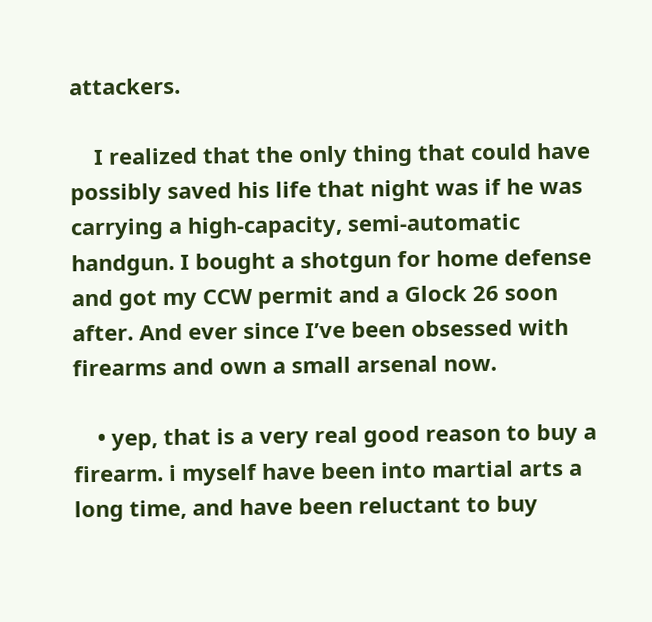attackers.

    I realized that the only thing that could have possibly saved his life that night was if he was carrying a high-capacity, semi-automatic handgun. I bought a shotgun for home defense and got my CCW permit and a Glock 26 soon after. And ever since I’ve been obsessed with firearms and own a small arsenal now.

    • yep, that is a very real good reason to buy a firearm. i myself have been into martial arts a long time, and have been reluctant to buy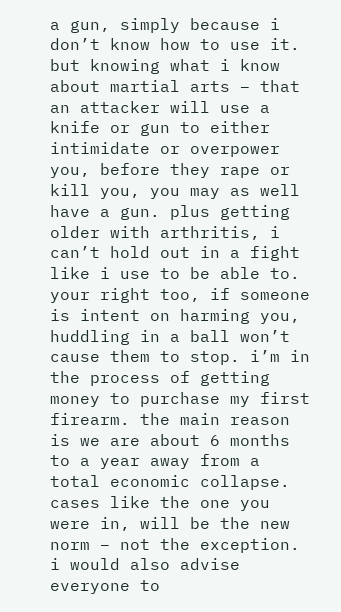a gun, simply because i don’t know how to use it. but knowing what i know about martial arts – that an attacker will use a knife or gun to either intimidate or overpower you, before they rape or kill you, you may as well have a gun. plus getting older with arthritis, i can’t hold out in a fight like i use to be able to. your right too, if someone is intent on harming you, huddling in a ball won’t cause them to stop. i’m in the process of getting money to purchase my first firearm. the main reason is we are about 6 months to a year away from a total economic collapse. cases like the one you were in, will be the new norm – not the exception. i would also advise everyone to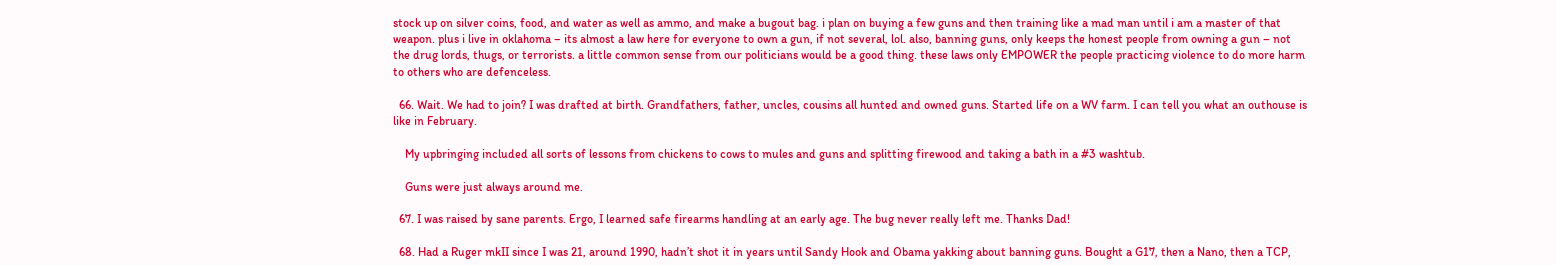stock up on silver coins, food, and water as well as ammo, and make a bugout bag. i plan on buying a few guns and then training like a mad man until i am a master of that weapon. plus i live in oklahoma – its almost a law here for everyone to own a gun, if not several, lol. also, banning guns, only keeps the honest people from owning a gun – not the drug lords, thugs, or terrorists. a little common sense from our politicians would be a good thing. these laws only EMPOWER the people practicing violence to do more harm to others who are defenceless.

  66. Wait. We had to join? I was drafted at birth. Grandfathers, father, uncles, cousins all hunted and owned guns. Started life on a WV farm. I can tell you what an outhouse is like in February.

    My upbringing included all sorts of lessons from chickens to cows to mules and guns and splitting firewood and taking a bath in a #3 washtub.

    Guns were just always around me.

  67. I was raised by sane parents. Ergo, I learned safe firearms handling at an early age. The bug never really left me. Thanks Dad!

  68. Had a Ruger mkII since I was 21, around 1990, hadn’t shot it in years until Sandy Hook and Obama yakking about banning guns. Bought a G17, then a Nano, then a TCP,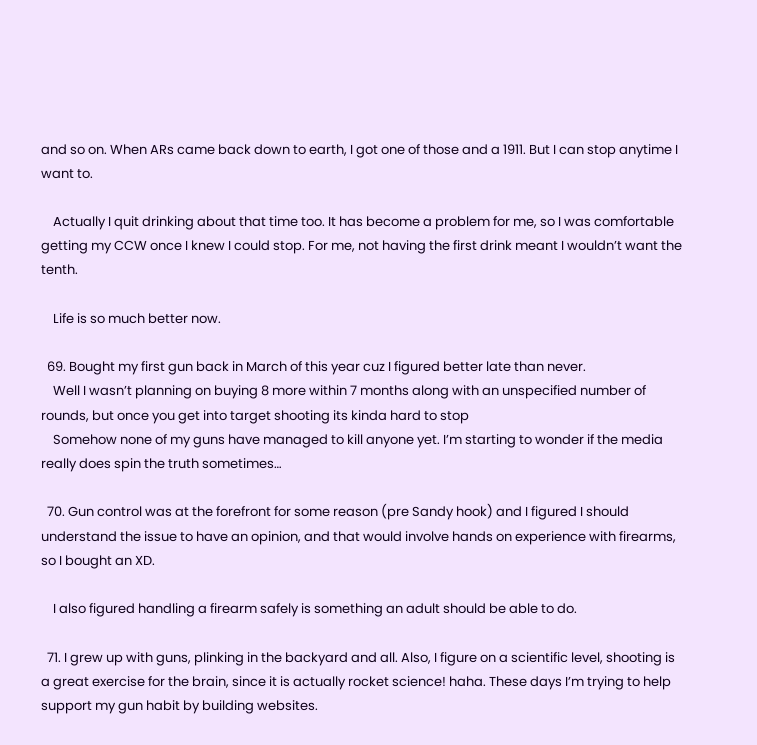and so on. When ARs came back down to earth, I got one of those and a 1911. But I can stop anytime I want to.

    Actually I quit drinking about that time too. It has become a problem for me, so I was comfortable getting my CCW once I knew I could stop. For me, not having the first drink meant I wouldn’t want the tenth.

    Life is so much better now.

  69. Bought my first gun back in March of this year cuz I figured better late than never.
    Well I wasn’t planning on buying 8 more within 7 months along with an unspecified number of rounds, but once you get into target shooting its kinda hard to stop
    Somehow none of my guns have managed to kill anyone yet. I’m starting to wonder if the media really does spin the truth sometimes…

  70. Gun control was at the forefront for some reason (pre Sandy hook) and I figured I should understand the issue to have an opinion, and that would involve hands on experience with firearms, so I bought an XD.

    I also figured handling a firearm safely is something an adult should be able to do.

  71. I grew up with guns, plinking in the backyard and all. Also, I figure on a scientific level, shooting is a great exercise for the brain, since it is actually rocket science! haha. These days I’m trying to help support my gun habit by building websites.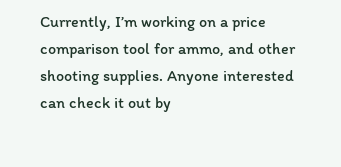Currently, I’m working on a price comparison tool for ammo, and other shooting supplies. Anyone interested can check it out by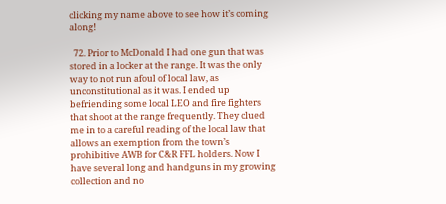clicking my name above to see how it’s coming along!

  72. Prior to McDonald I had one gun that was stored in a locker at the range. It was the only way to not run afoul of local law, as unconstitutional as it was. I ended up befriending some local LEO and fire fighters that shoot at the range frequently. They clued me in to a careful reading of the local law that allows an exemption from the town’s prohibitive AWB for C&R FFL holders. Now I have several long and handguns in my growing collection and no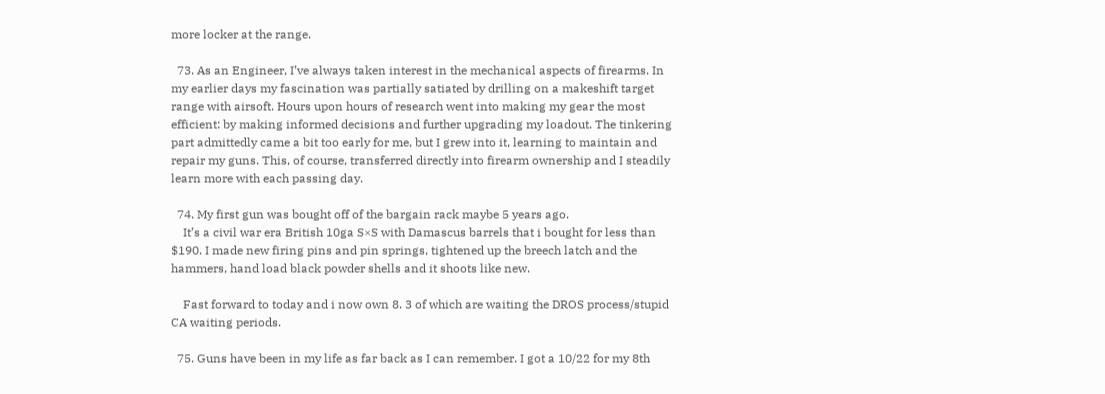more locker at the range.

  73. As an Engineer, I’ve always taken interest in the mechanical aspects of firearms. In my earlier days my fascination was partially satiated by drilling on a makeshift target range with airsoft. Hours upon hours of research went into making my gear the most efficient: by making informed decisions and further upgrading my loadout. The tinkering part admittedly came a bit too early for me, but I grew into it, learning to maintain and repair my guns. This, of course, transferred directly into firearm ownership and I steadily learn more with each passing day.

  74. My first gun was bought off of the bargain rack maybe 5 years ago.
    It’s a civil war era British 10ga S×S with Damascus barrels that i bought for less than $190. I made new firing pins and pin springs, tightened up the breech latch and the hammers, hand load black powder shells and it shoots like new.

    Fast forward to today and i now own 8. 3 of which are waiting the DROS process/stupid CA waiting periods.

  75. Guns have been in my life as far back as I can remember. I got a 10/22 for my 8th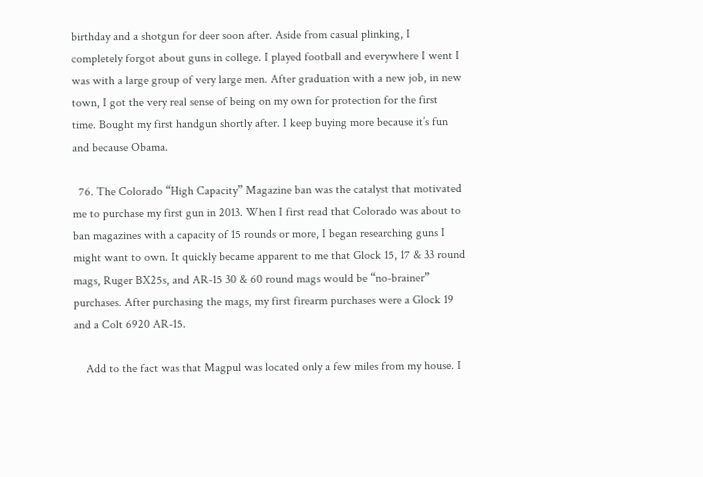birthday and a shotgun for deer soon after. Aside from casual plinking, I completely forgot about guns in college. I played football and everywhere I went I was with a large group of very large men. After graduation with a new job, in new town, I got the very real sense of being on my own for protection for the first time. Bought my first handgun shortly after. I keep buying more because it’s fun and because Obama.

  76. The Colorado “High Capacity” Magazine ban was the catalyst that motivated me to purchase my first gun in 2013. When I first read that Colorado was about to ban magazines with a capacity of 15 rounds or more, I began researching guns I might want to own. It quickly became apparent to me that Glock 15, 17 & 33 round mags, Ruger BX25s, and AR-15 30 & 60 round mags would be “no-brainer” purchases. After purchasing the mags, my first firearm purchases were a Glock 19 and a Colt 6920 AR-15.

    Add to the fact was that Magpul was located only a few miles from my house. I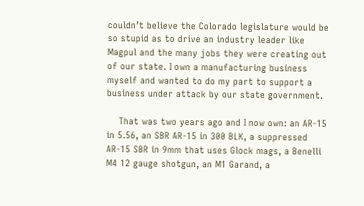couldn’t believe the Colorado legislature would be so stupid as to drive an industry leader like Magpul and the many jobs they were creating out of our state. I own a manufacturing business myself and wanted to do my part to support a business under attack by our state government.

    That was two years ago and I now own: an AR-15 in 5.56, an SBR AR-15 in 300 BLK, a suppressed AR-15 SBR in 9mm that uses Glock mags, a Benelli M4 12 gauge shotgun, an M1 Garand, a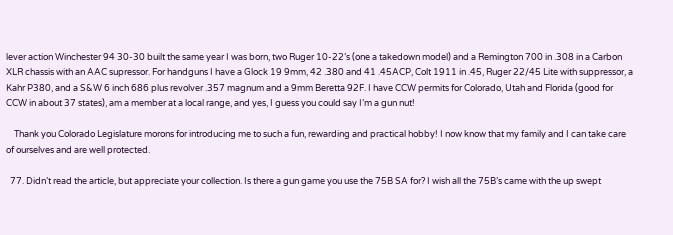lever action Winchester 94 30-30 built the same year I was born, two Ruger 10-22’s (one a takedown model) and a Remington 700 in .308 in a Carbon XLR chassis with an AAC supressor. For handguns I have a Glock 19 9mm, 42 .380 and 41 .45ACP, Colt 1911 in .45, Ruger 22/45 Lite with suppressor, a Kahr P380, and a S&W 6 inch 686 plus revolver .357 magnum and a 9mm Beretta 92F. I have CCW permits for Colorado, Utah and Florida (good for CCW in about 37 states), am a member at a local range, and yes, I guess you could say I’m a gun nut!

    Thank you Colorado Legislature morons for introducing me to such a fun, rewarding and practical hobby! I now know that my family and I can take care of ourselves and are well protected.

  77. Didn’t read the article, but appreciate your collection. Is there a gun game you use the 75B SA for? I wish all the 75B’s came with the up swept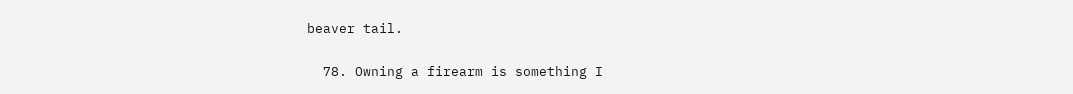beaver tail.

  78. Owning a firearm is something I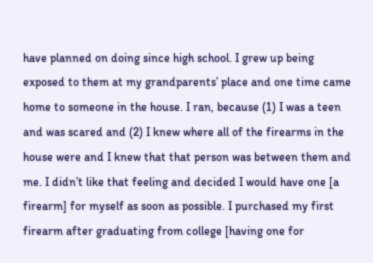have planned on doing since high school. I grew up being exposed to them at my grandparents’ place and one time came home to someone in the house. I ran, because (1) I was a teen and was scared and (2) I knew where all of the firearms in the house were and I knew that that person was between them and me. I didn’t like that feeling and decided I would have one [a firearm] for myself as soon as possible. I purchased my first firearm after graduating from college [having one for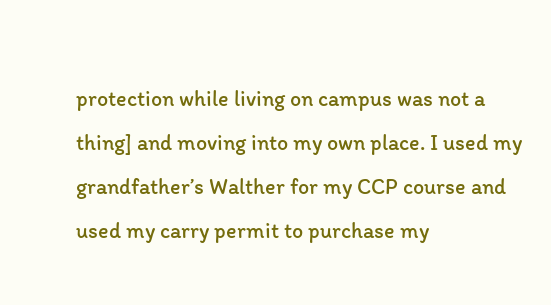protection while living on campus was not a thing] and moving into my own place. I used my grandfather’s Walther for my CCP course and used my carry permit to purchase my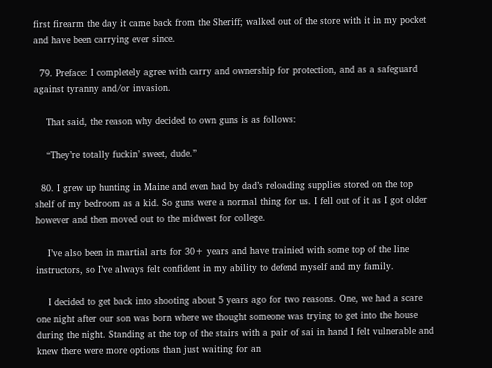first firearm the day it came back from the Sheriff; walked out of the store with it in my pocket and have been carrying ever since.

  79. Preface: I completely agree with carry and ownership for protection, and as a safeguard against tyranny and/or invasion.

    That said, the reason why decided to own guns is as follows:

    “They’re totally fuckin’ sweet, dude.”

  80. I grew up hunting in Maine and even had by dad’s reloading supplies stored on the top shelf of my bedroom as a kid. So guns were a normal thing for us. I fell out of it as I got older however and then moved out to the midwest for college.

    I’ve also been in martial arts for 30+ years and have trainied with some top of the line instructors, so I’ve always felt confident in my ability to defend myself and my family.

    I decided to get back into shooting about 5 years ago for two reasons. One, we had a scare one night after our son was born where we thought someone was trying to get into the house during the night. Standing at the top of the stairs with a pair of sai in hand I felt vulnerable and knew there were more options than just waiting for an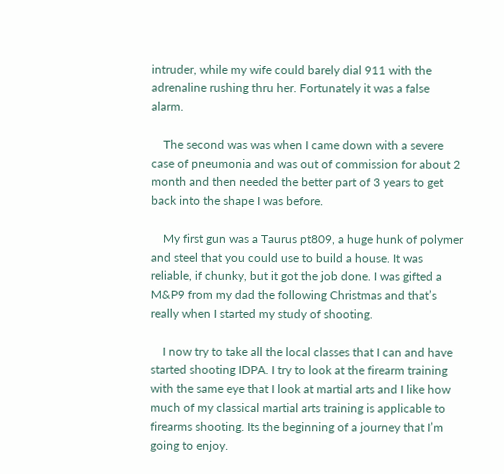intruder, while my wife could barely dial 911 with the adrenaline rushing thru her. Fortunately it was a false alarm.

    The second was was when I came down with a severe case of pneumonia and was out of commission for about 2 month and then needed the better part of 3 years to get back into the shape I was before.

    My first gun was a Taurus pt809, a huge hunk of polymer and steel that you could use to build a house. It was reliable, if chunky, but it got the job done. I was gifted a M&P9 from my dad the following Christmas and that’s really when I started my study of shooting.

    I now try to take all the local classes that I can and have started shooting IDPA. I try to look at the firearm training with the same eye that I look at martial arts and I like how much of my classical martial arts training is applicable to firearms shooting. Its the beginning of a journey that I’m going to enjoy.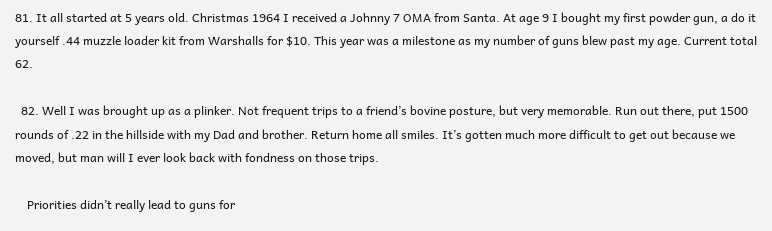81. It all started at 5 years old. Christmas 1964 I received a Johnny 7 OMA from Santa. At age 9 I bought my first powder gun, a do it yourself .44 muzzle loader kit from Warshalls for $10. This year was a milestone as my number of guns blew past my age. Current total 62.

  82. Well I was brought up as a plinker. Not frequent trips to a friend’s bovine posture, but very memorable. Run out there, put 1500 rounds of .22 in the hillside with my Dad and brother. Return home all smiles. It’s gotten much more difficult to get out because we moved, but man will I ever look back with fondness on those trips.

    Priorities didn’t really lead to guns for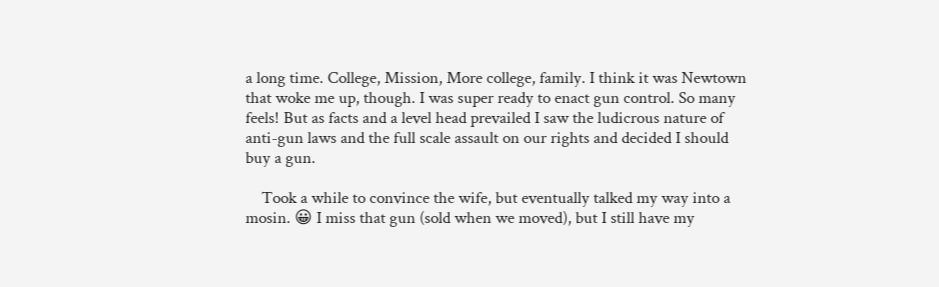a long time. College, Mission, More college, family. I think it was Newtown that woke me up, though. I was super ready to enact gun control. So many feels! But as facts and a level head prevailed I saw the ludicrous nature of anti-gun laws and the full scale assault on our rights and decided I should buy a gun.

    Took a while to convince the wife, but eventually talked my way into a mosin. 😀 I miss that gun (sold when we moved), but I still have my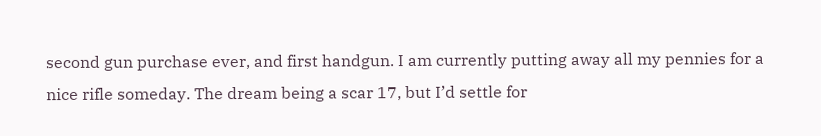second gun purchase ever, and first handgun. I am currently putting away all my pennies for a nice rifle someday. The dream being a scar 17, but I’d settle for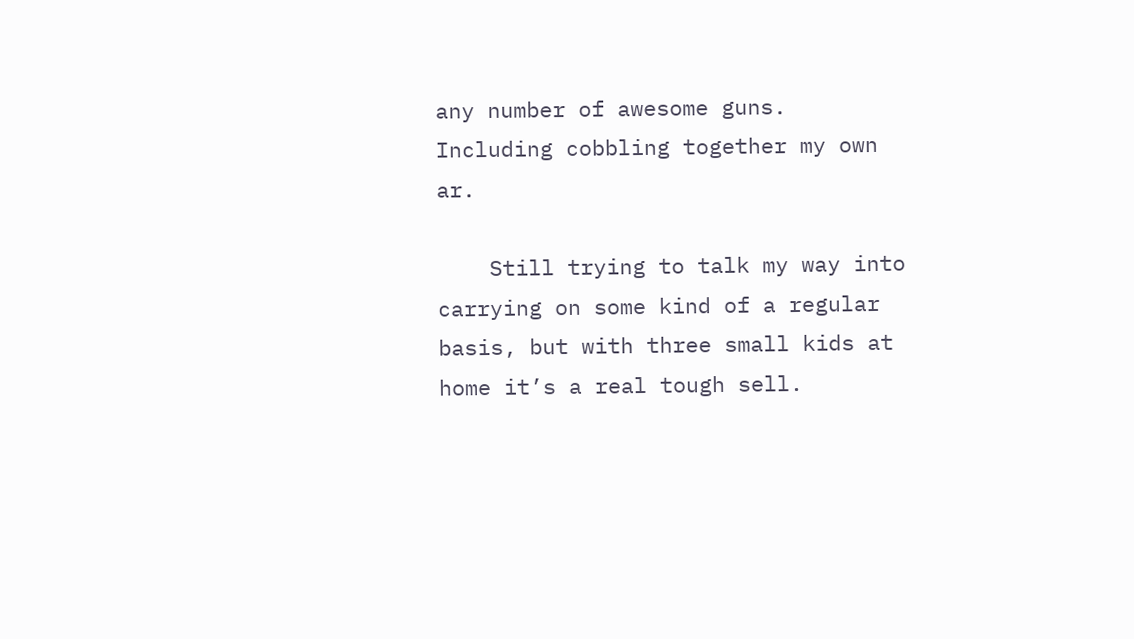any number of awesome guns. Including cobbling together my own ar.

    Still trying to talk my way into carrying on some kind of a regular basis, but with three small kids at home it’s a real tough sell.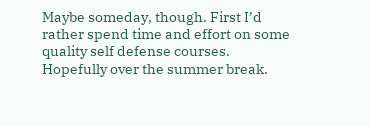Maybe someday, though. First I’d rather spend time and effort on some quality self defense courses. Hopefully over the summer break.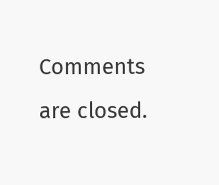Comments are closed.